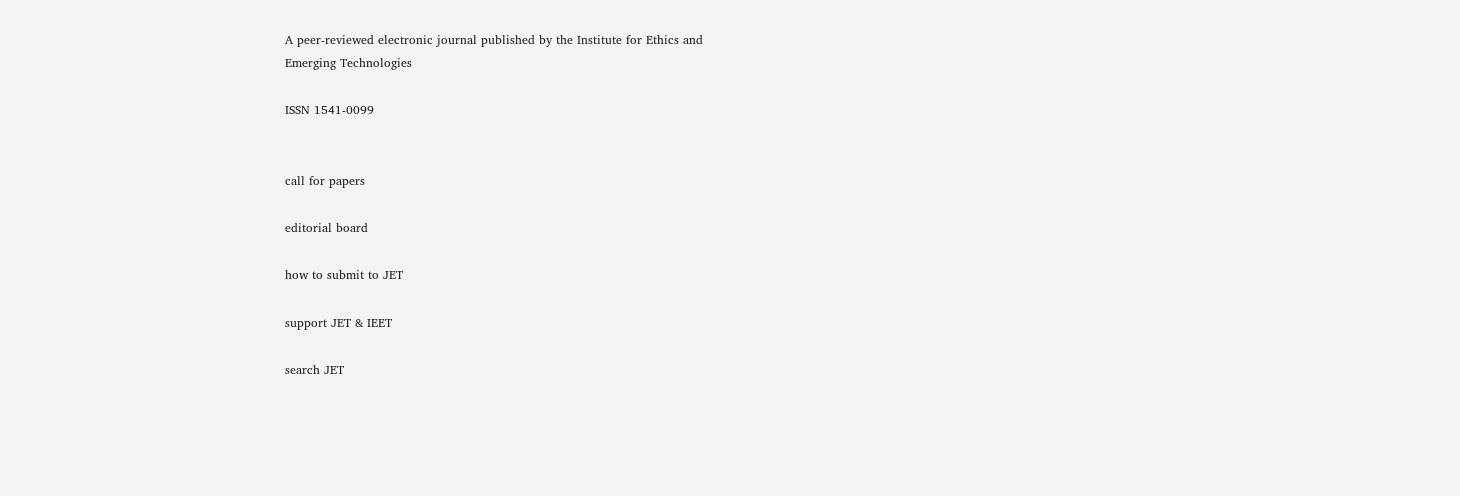A peer-reviewed electronic journal published by the Institute for Ethics and
Emerging Technologies

ISSN 1541-0099


call for papers

editorial board

how to submit to JET

support JET & IEET

search JET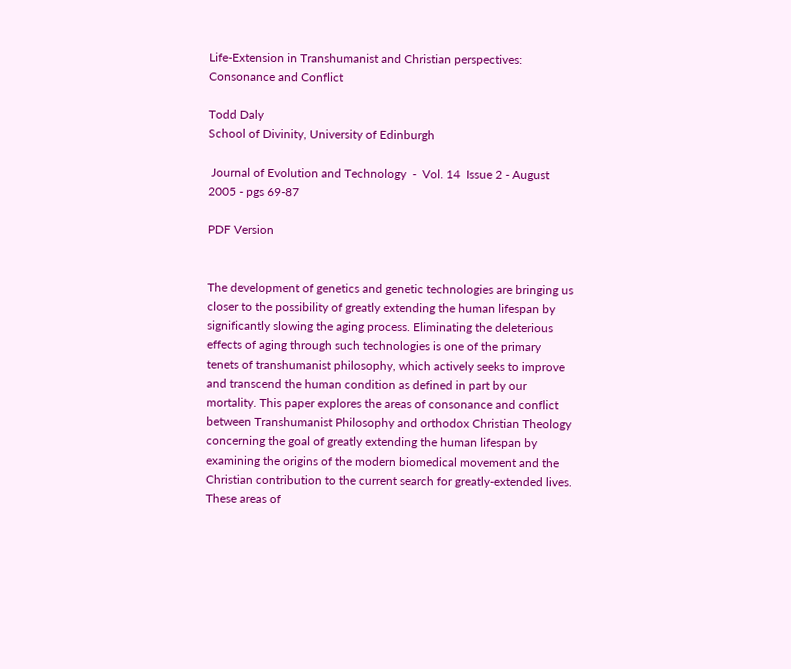Life-Extension in Transhumanist and Christian perspectives: Consonance and Conflict

Todd Daly
School of Divinity, University of Edinburgh

 Journal of Evolution and Technology  -  Vol. 14  Issue 2 - August 2005 - pgs 69-87

PDF Version


The development of genetics and genetic technologies are bringing us closer to the possibility of greatly extending the human lifespan by significantly slowing the aging process. Eliminating the deleterious effects of aging through such technologies is one of the primary tenets of transhumanist philosophy, which actively seeks to improve and transcend the human condition as defined in part by our mortality. This paper explores the areas of consonance and conflict between Transhumanist Philosophy and orthodox Christian Theology concerning the goal of greatly extending the human lifespan by examining the origins of the modern biomedical movement and the Christian contribution to the current search for greatly-extended lives. These areas of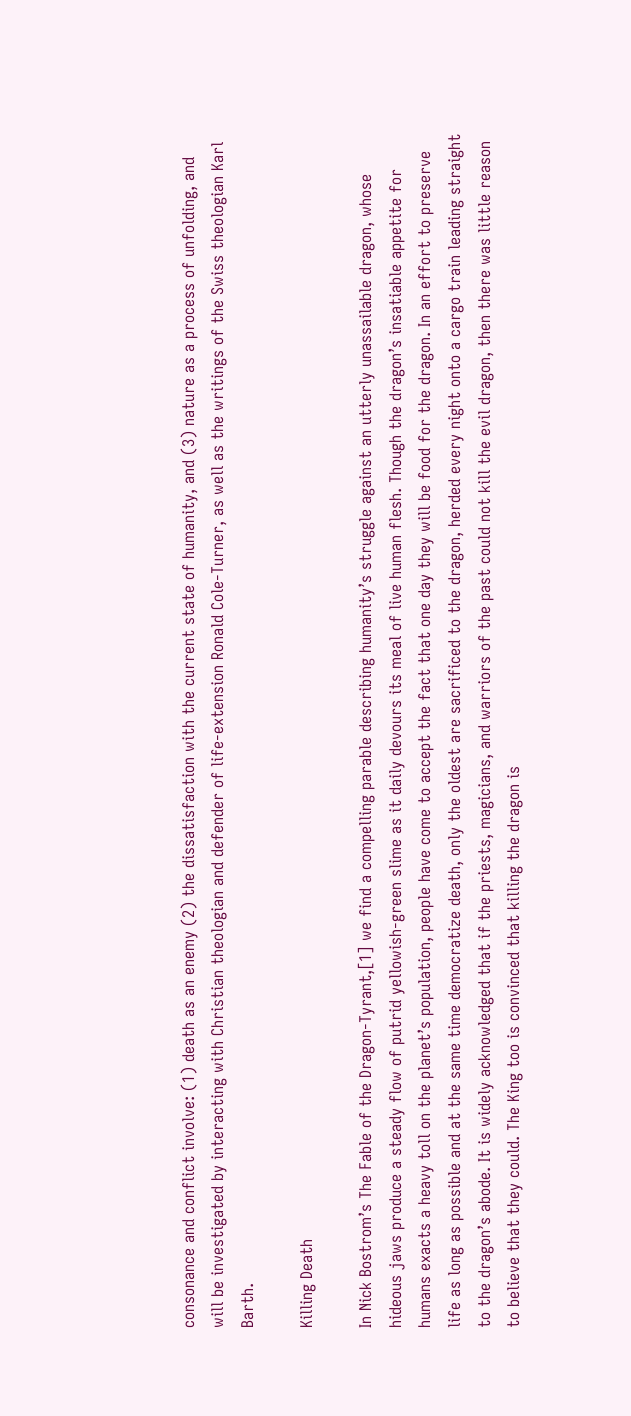consonance and conflict involve: (1) death as an enemy (2) the dissatisfaction with the current state of humanity, and (3) nature as a process of unfolding, and will be investigated by interacting with Christian theologian and defender of life-extension Ronald Cole-Turner, as well as the writings of the Swiss theologian Karl Barth.

Killing Death

In Nick Bostrom’s The Fable of the Dragon-Tyrant,[1] we find a compelling parable describing humanity’s struggle against an utterly unassailable dragon, whose hideous jaws produce a steady flow of putrid yellowish-green slime as it daily devours its meal of live human flesh. Though the dragon’s insatiable appetite for humans exacts a heavy toll on the planet’s population, people have come to accept the fact that one day they will be food for the dragon. In an effort to preserve life as long as possible and at the same time democratize death, only the oldest are sacrificed to the dragon, herded every night onto a cargo train leading straight to the dragon’s abode. It is widely acknowledged that if the priests, magicians, and warriors of the past could not kill the evil dragon, then there was little reason to believe that they could. The King too is convinced that killing the dragon is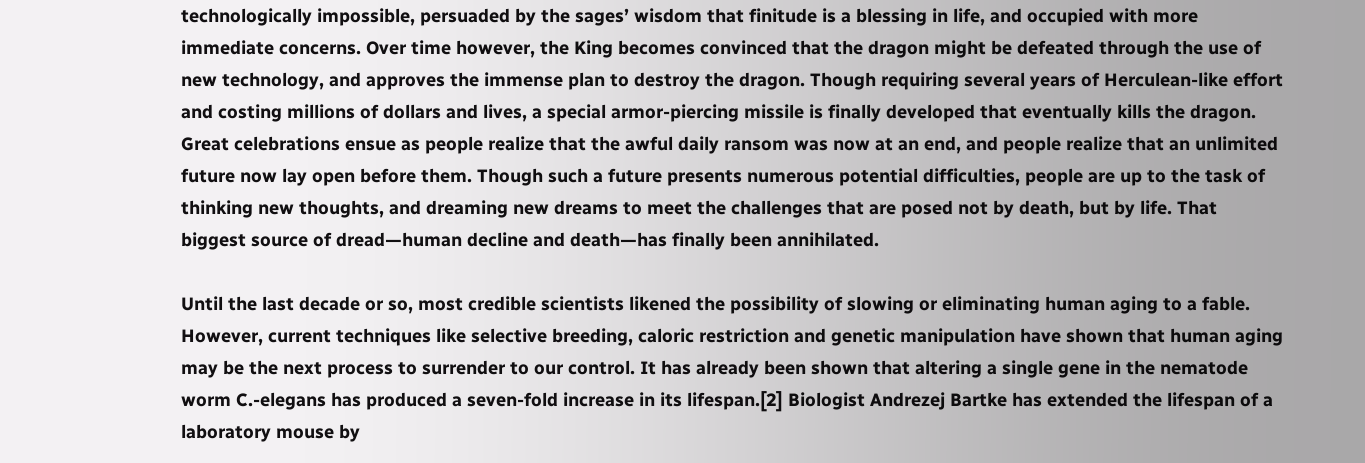technologically impossible, persuaded by the sages’ wisdom that finitude is a blessing in life, and occupied with more immediate concerns. Over time however, the King becomes convinced that the dragon might be defeated through the use of new technology, and approves the immense plan to destroy the dragon. Though requiring several years of Herculean-like effort and costing millions of dollars and lives, a special armor-piercing missile is finally developed that eventually kills the dragon. Great celebrations ensue as people realize that the awful daily ransom was now at an end, and people realize that an unlimited future now lay open before them. Though such a future presents numerous potential difficulties, people are up to the task of thinking new thoughts, and dreaming new dreams to meet the challenges that are posed not by death, but by life. That biggest source of dread—human decline and death—has finally been annihilated.

Until the last decade or so, most credible scientists likened the possibility of slowing or eliminating human aging to a fable. However, current techniques like selective breeding, caloric restriction and genetic manipulation have shown that human aging may be the next process to surrender to our control. It has already been shown that altering a single gene in the nematode worm C.-elegans has produced a seven-fold increase in its lifespan.[2] Biologist Andrezej Bartke has extended the lifespan of a laboratory mouse by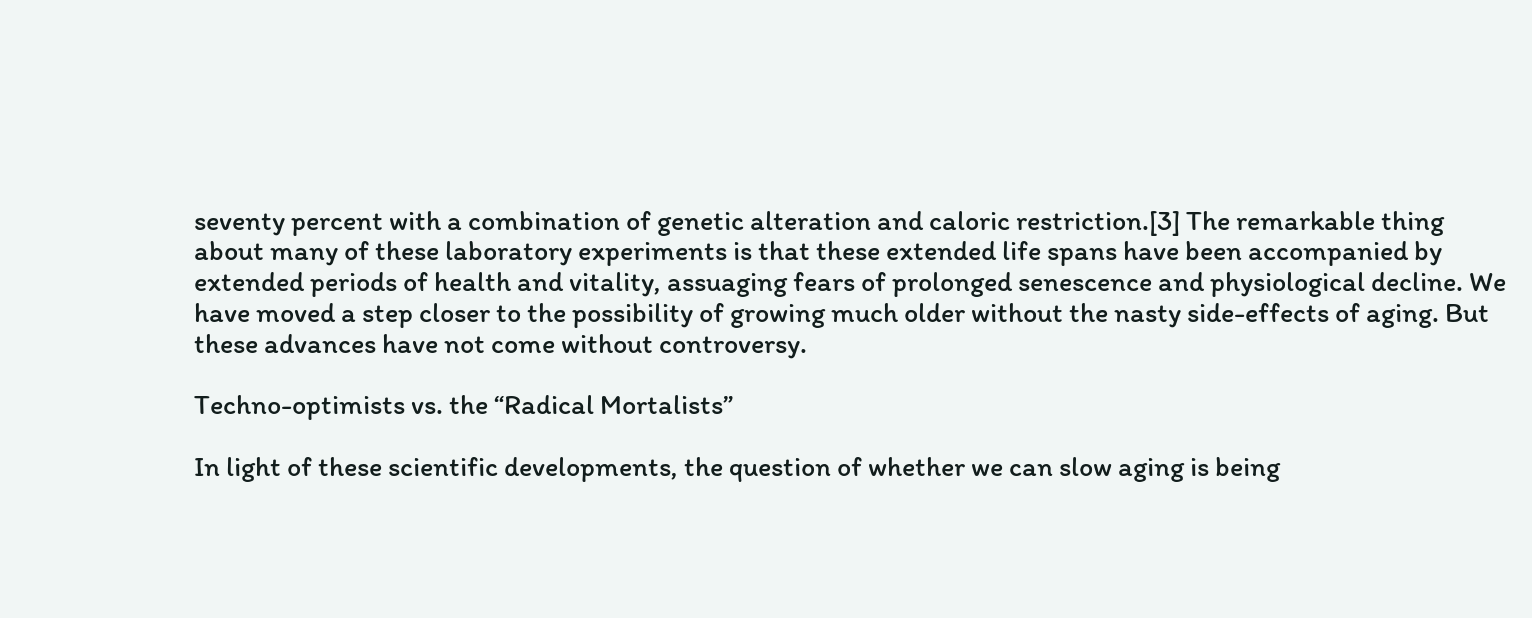seventy percent with a combination of genetic alteration and caloric restriction.[3] The remarkable thing about many of these laboratory experiments is that these extended life spans have been accompanied by extended periods of health and vitality, assuaging fears of prolonged senescence and physiological decline. We have moved a step closer to the possibility of growing much older without the nasty side-effects of aging. But these advances have not come without controversy.

Techno-optimists vs. the “Radical Mortalists”

In light of these scientific developments, the question of whether we can slow aging is being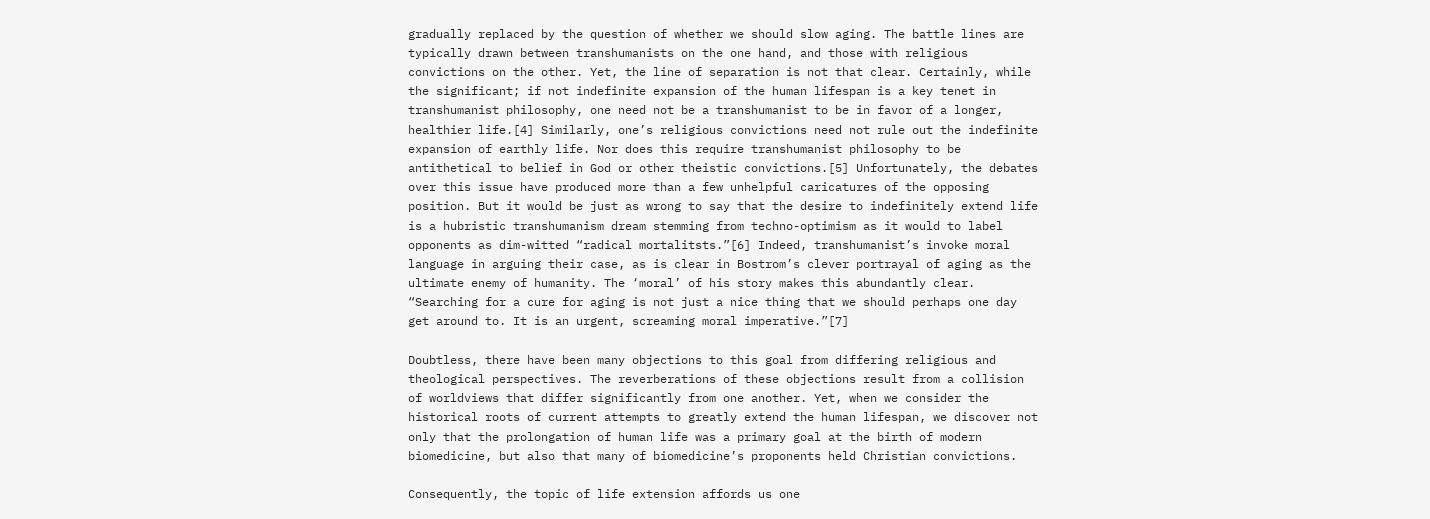gradually replaced by the question of whether we should slow aging. The battle lines are typically drawn between transhumanists on the one hand, and those with religious convictions on the other. Yet, the line of separation is not that clear. Certainly, while the significant; if not indefinite expansion of the human lifespan is a key tenet in transhumanist philosophy, one need not be a transhumanist to be in favor of a longer, healthier life.[4] Similarly, one’s religious convictions need not rule out the indefinite expansion of earthly life. Nor does this require transhumanist philosophy to be antithetical to belief in God or other theistic convictions.[5] Unfortunately, the debates over this issue have produced more than a few unhelpful caricatures of the opposing position. But it would be just as wrong to say that the desire to indefinitely extend life is a hubristic transhumanism dream stemming from techno-optimism as it would to label opponents as dim-witted “radical mortalitsts.”[6] Indeed, transhumanist’s invoke moral language in arguing their case, as is clear in Bostrom’s clever portrayal of aging as the ultimate enemy of humanity. The ‘moral’ of his story makes this abundantly clear. “Searching for a cure for aging is not just a nice thing that we should perhaps one day get around to. It is an urgent, screaming moral imperative.”[7]

Doubtless, there have been many objections to this goal from differing religious and theological perspectives. The reverberations of these objections result from a collision of worldviews that differ significantly from one another. Yet, when we consider the historical roots of current attempts to greatly extend the human lifespan, we discover not only that the prolongation of human life was a primary goal at the birth of modern biomedicine, but also that many of biomedicine’s proponents held Christian convictions.

Consequently, the topic of life extension affords us one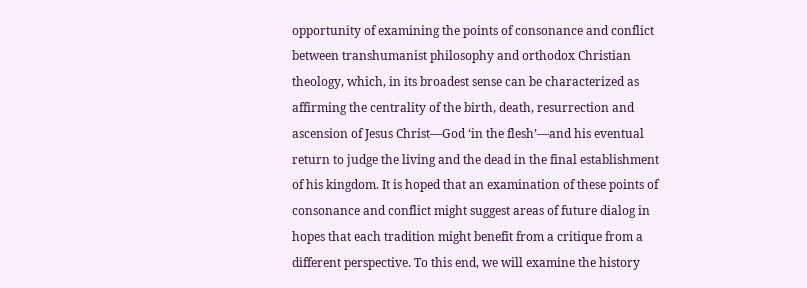opportunity of examining the points of consonance and conflict between transhumanist philosophy and orthodox Christian theology, which, in its broadest sense can be characterized as affirming the centrality of the birth, death, resurrection and ascension of Jesus Christ—God ‘in the flesh’—and his eventual return to judge the living and the dead in the final establishment of his kingdom. It is hoped that an examination of these points of consonance and conflict might suggest areas of future dialog in hopes that each tradition might benefit from a critique from a different perspective. To this end, we will examine the history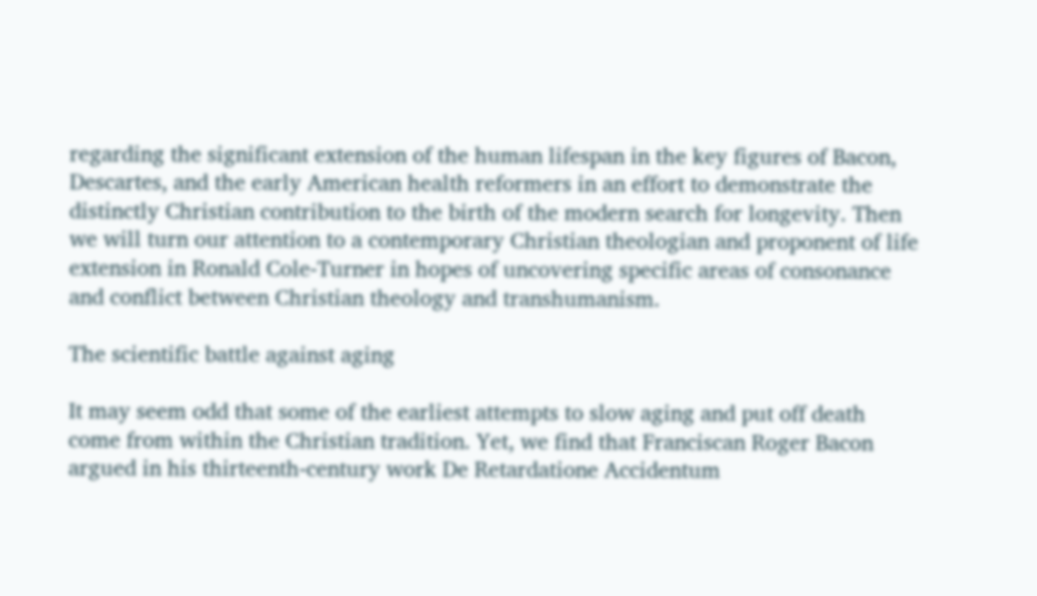regarding the significant extension of the human lifespan in the key figures of Bacon, Descartes, and the early American health reformers in an effort to demonstrate the distinctly Christian contribution to the birth of the modern search for longevity. Then we will turn our attention to a contemporary Christian theologian and proponent of life extension in Ronald Cole-Turner in hopes of uncovering specific areas of consonance and conflict between Christian theology and transhumanism.

The scientific battle against aging

It may seem odd that some of the earliest attempts to slow aging and put off death come from within the Christian tradition. Yet, we find that Franciscan Roger Bacon argued in his thirteenth-century work De Retardatione Accidentum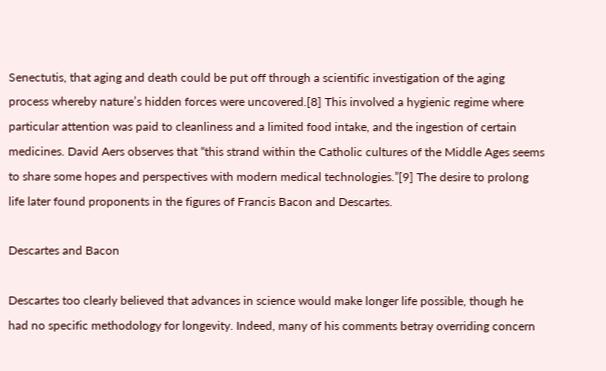Senectutis, that aging and death could be put off through a scientific investigation of the aging process whereby nature’s hidden forces were uncovered.[8] This involved a hygienic regime where particular attention was paid to cleanliness and a limited food intake, and the ingestion of certain medicines. David Aers observes that “this strand within the Catholic cultures of the Middle Ages seems to share some hopes and perspectives with modern medical technologies.”[9] The desire to prolong life later found proponents in the figures of Francis Bacon and Descartes.

Descartes and Bacon

Descartes too clearly believed that advances in science would make longer life possible, though he had no specific methodology for longevity. Indeed, many of his comments betray overriding concern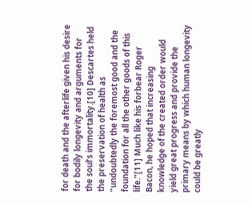for death and the afterlife given his desire for bodily longevity and arguments for the soul’s immortality.[10] Descartes held the preservation of health as “undoubtedly the foremost good and the foundation for all the other goods of this life.”[11] Much like his forbear Roger Bacon, he hoped that increasing knowledge of the created order would yield great progress and provide the primary means by which human longevity could be greatly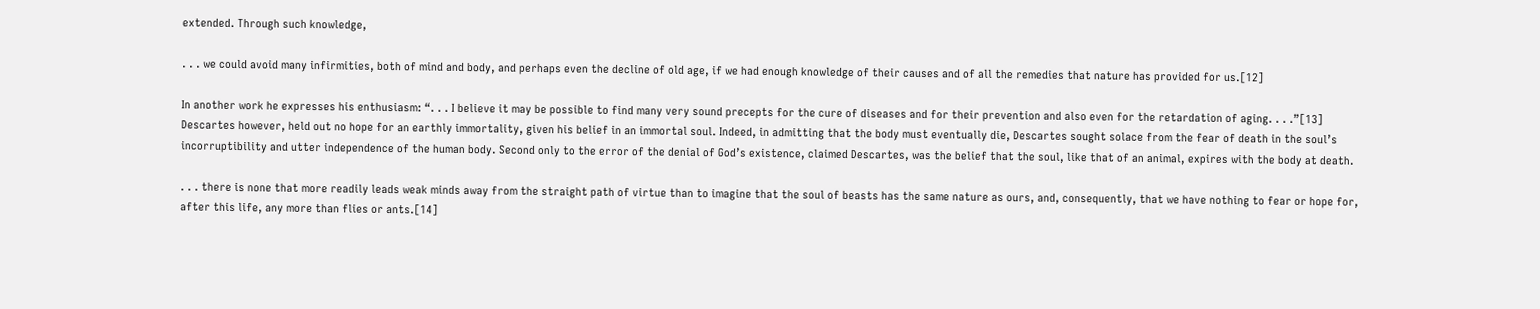extended. Through such knowledge,

. . . we could avoid many infirmities, both of mind and body, and perhaps even the decline of old age, if we had enough knowledge of their causes and of all the remedies that nature has provided for us.[12]

In another work he expresses his enthusiasm: “. . . I believe it may be possible to find many very sound precepts for the cure of diseases and for their prevention and also even for the retardation of aging. . . .”[13] Descartes however, held out no hope for an earthly immortality, given his belief in an immortal soul. Indeed, in admitting that the body must eventually die, Descartes sought solace from the fear of death in the soul’s incorruptibility and utter independence of the human body. Second only to the error of the denial of God’s existence, claimed Descartes, was the belief that the soul, like that of an animal, expires with the body at death.

. . . there is none that more readily leads weak minds away from the straight path of virtue than to imagine that the soul of beasts has the same nature as ours, and, consequently, that we have nothing to fear or hope for, after this life, any more than flies or ants.[14]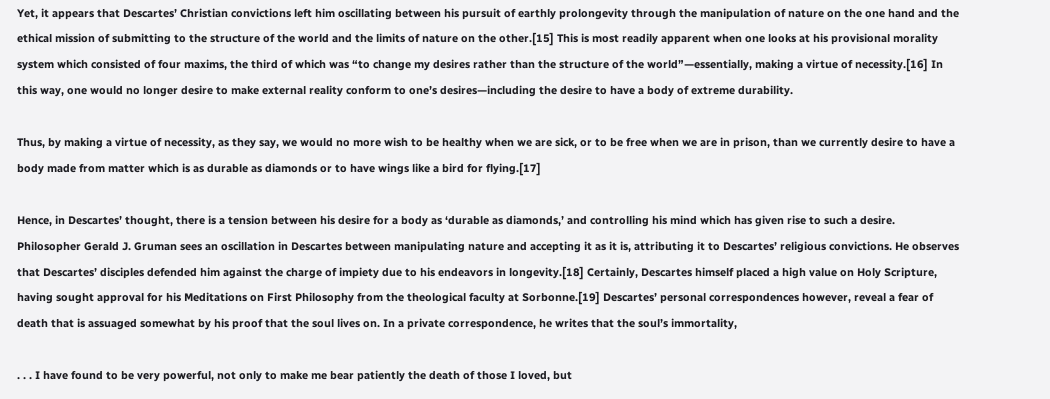Yet, it appears that Descartes’ Christian convictions left him oscillating between his pursuit of earthly prolongevity through the manipulation of nature on the one hand and the ethical mission of submitting to the structure of the world and the limits of nature on the other.[15] This is most readily apparent when one looks at his provisional morality system which consisted of four maxims, the third of which was “to change my desires rather than the structure of the world”—essentially, making a virtue of necessity.[16] In this way, one would no longer desire to make external reality conform to one’s desires—including the desire to have a body of extreme durability.

Thus, by making a virtue of necessity, as they say, we would no more wish to be healthy when we are sick, or to be free when we are in prison, than we currently desire to have a body made from matter which is as durable as diamonds or to have wings like a bird for flying.[17]

Hence, in Descartes’ thought, there is a tension between his desire for a body as ‘durable as diamonds,’ and controlling his mind which has given rise to such a desire. Philosopher Gerald J. Gruman sees an oscillation in Descartes between manipulating nature and accepting it as it is, attributing it to Descartes’ religious convictions. He observes that Descartes’ disciples defended him against the charge of impiety due to his endeavors in longevity.[18] Certainly, Descartes himself placed a high value on Holy Scripture, having sought approval for his Meditations on First Philosophy from the theological faculty at Sorbonne.[19] Descartes’ personal correspondences however, reveal a fear of death that is assuaged somewhat by his proof that the soul lives on. In a private correspondence, he writes that the soul’s immortality,

. . . I have found to be very powerful, not only to make me bear patiently the death of those I loved, but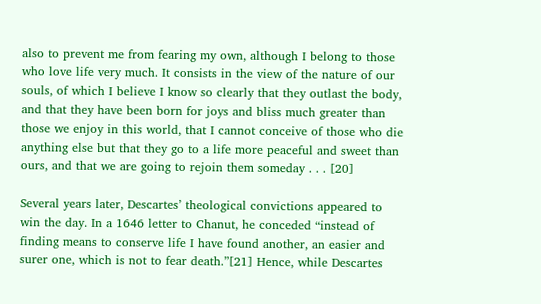also to prevent me from fearing my own, although I belong to those who love life very much. It consists in the view of the nature of our souls, of which I believe I know so clearly that they outlast the body, and that they have been born for joys and bliss much greater than those we enjoy in this world, that I cannot conceive of those who die anything else but that they go to a life more peaceful and sweet than ours, and that we are going to rejoin them someday . . . [20]

Several years later, Descartes’ theological convictions appeared to win the day. In a 1646 letter to Chanut, he conceded “instead of finding means to conserve life I have found another, an easier and surer one, which is not to fear death.”[21] Hence, while Descartes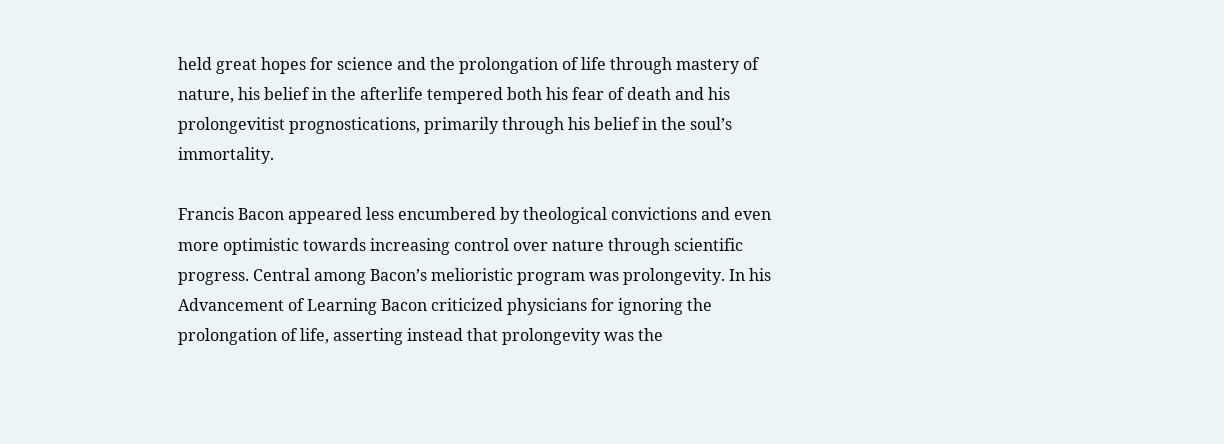held great hopes for science and the prolongation of life through mastery of nature, his belief in the afterlife tempered both his fear of death and his prolongevitist prognostications, primarily through his belief in the soul’s immortality.

Francis Bacon appeared less encumbered by theological convictions and even more optimistic towards increasing control over nature through scientific progress. Central among Bacon’s melioristic program was prolongevity. In his Advancement of Learning Bacon criticized physicians for ignoring the prolongation of life, asserting instead that prolongevity was the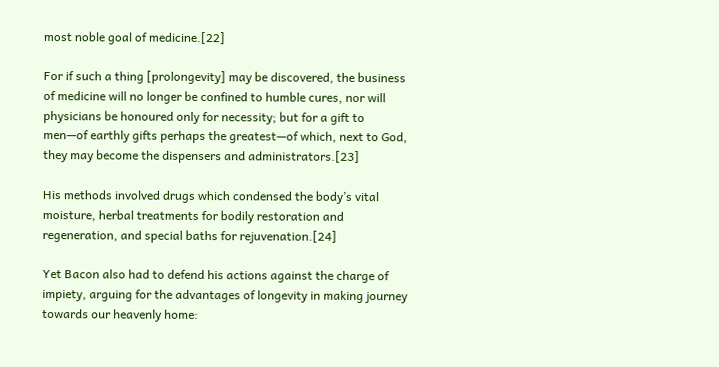most noble goal of medicine.[22]

For if such a thing [prolongevity] may be discovered, the business of medicine will no longer be confined to humble cures, nor will physicians be honoured only for necessity; but for a gift to men—of earthly gifts perhaps the greatest—of which, next to God, they may become the dispensers and administrators.[23]

His methods involved drugs which condensed the body’s vital moisture, herbal treatments for bodily restoration and regeneration, and special baths for rejuvenation.[24]

Yet Bacon also had to defend his actions against the charge of impiety, arguing for the advantages of longevity in making journey towards our heavenly home: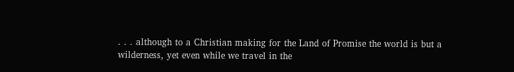. . . although to a Christian making for the Land of Promise the world is but a wilderness, yet even while we travel in the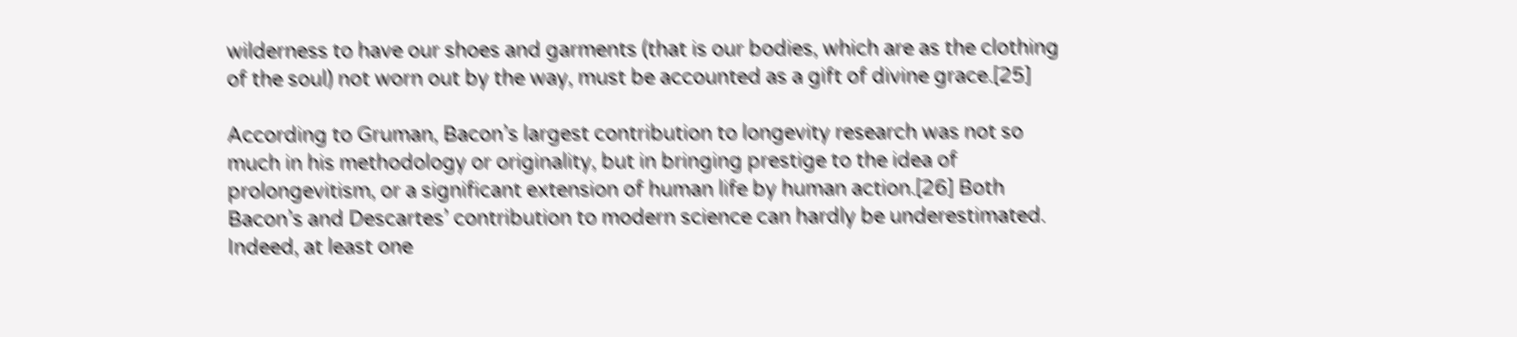wilderness to have our shoes and garments (that is our bodies, which are as the clothing of the soul) not worn out by the way, must be accounted as a gift of divine grace.[25]

According to Gruman, Bacon’s largest contribution to longevity research was not so much in his methodology or originality, but in bringing prestige to the idea of prolongevitism, or a significant extension of human life by human action.[26] Both Bacon’s and Descartes’ contribution to modern science can hardly be underestimated. Indeed, at least one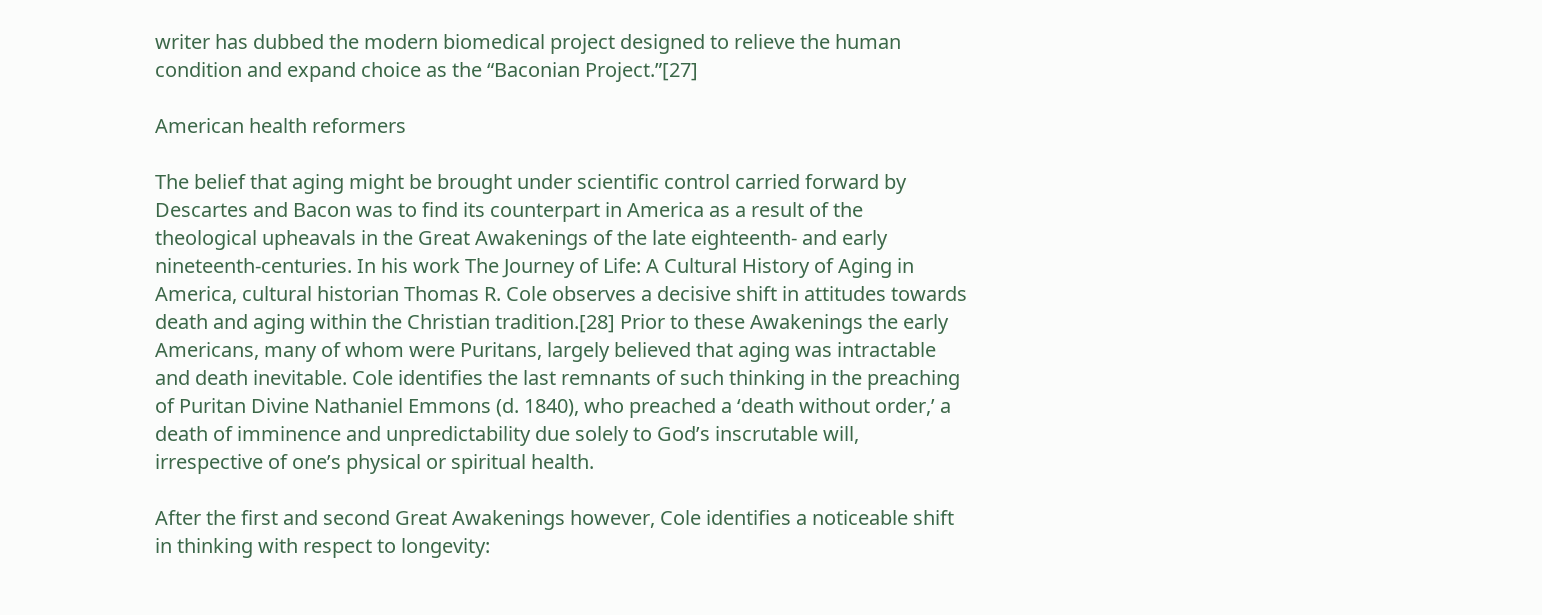writer has dubbed the modern biomedical project designed to relieve the human condition and expand choice as the “Baconian Project.”[27]

American health reformers

The belief that aging might be brought under scientific control carried forward by Descartes and Bacon was to find its counterpart in America as a result of the theological upheavals in the Great Awakenings of the late eighteenth- and early nineteenth-centuries. In his work The Journey of Life: A Cultural History of Aging in America, cultural historian Thomas R. Cole observes a decisive shift in attitudes towards death and aging within the Christian tradition.[28] Prior to these Awakenings the early Americans, many of whom were Puritans, largely believed that aging was intractable and death inevitable. Cole identifies the last remnants of such thinking in the preaching of Puritan Divine Nathaniel Emmons (d. 1840), who preached a ‘death without order,’ a death of imminence and unpredictability due solely to God’s inscrutable will, irrespective of one’s physical or spiritual health.

After the first and second Great Awakenings however, Cole identifies a noticeable shift in thinking with respect to longevity: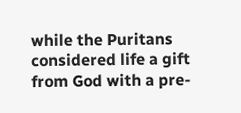while the Puritans considered life a gift from God with a pre-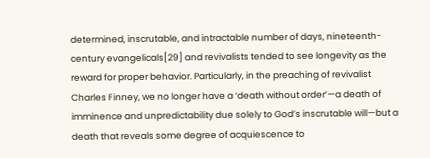determined, inscrutable, and intractable number of days, nineteenth-century evangelicals[29] and revivalists tended to see longevity as the reward for proper behavior. Particularly, in the preaching of revivalist Charles Finney, we no longer have a ‘death without order’—a death of imminence and unpredictability due solely to God’s inscrutable will—but a death that reveals some degree of acquiescence to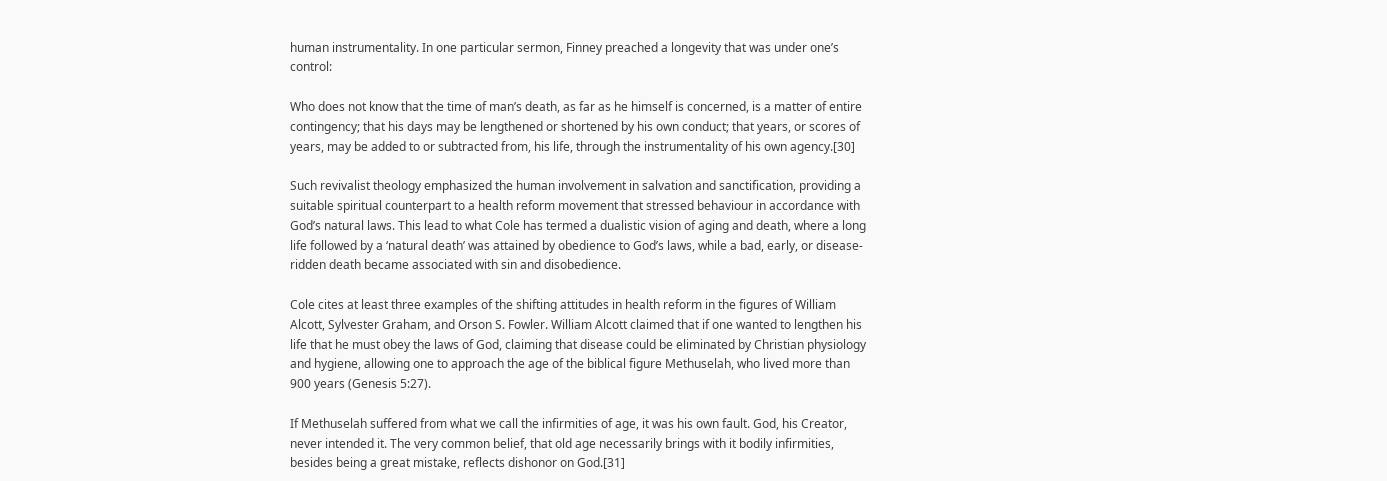human instrumentality. In one particular sermon, Finney preached a longevity that was under one’s control:

Who does not know that the time of man’s death, as far as he himself is concerned, is a matter of entire contingency; that his days may be lengthened or shortened by his own conduct; that years, or scores of years, may be added to or subtracted from, his life, through the instrumentality of his own agency.[30]

Such revivalist theology emphasized the human involvement in salvation and sanctification, providing a suitable spiritual counterpart to a health reform movement that stressed behaviour in accordance with God’s natural laws. This lead to what Cole has termed a dualistic vision of aging and death, where a long life followed by a ‘natural death’ was attained by obedience to God’s laws, while a bad, early, or disease-ridden death became associated with sin and disobedience.

Cole cites at least three examples of the shifting attitudes in health reform in the figures of William Alcott, Sylvester Graham, and Orson S. Fowler. William Alcott claimed that if one wanted to lengthen his life that he must obey the laws of God, claiming that disease could be eliminated by Christian physiology and hygiene, allowing one to approach the age of the biblical figure Methuselah, who lived more than 900 years (Genesis 5:27).

If Methuselah suffered from what we call the infirmities of age, it was his own fault. God, his Creator, never intended it. The very common belief, that old age necessarily brings with it bodily infirmities, besides being a great mistake, reflects dishonor on God.[31]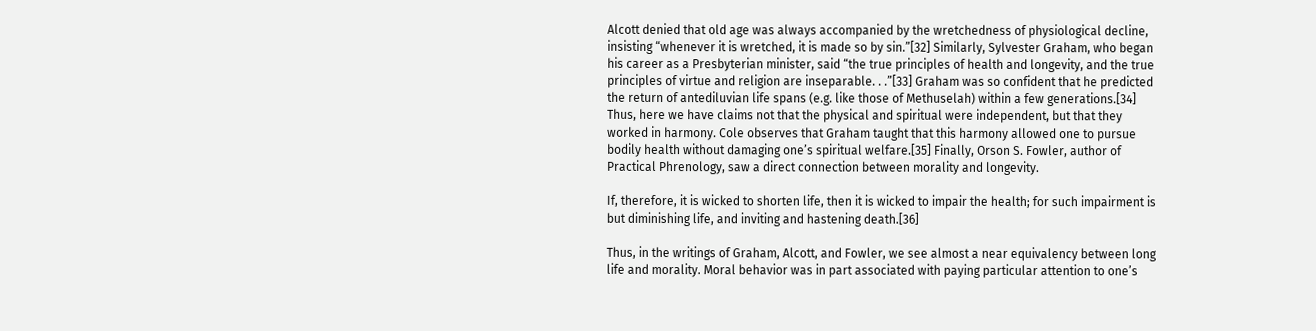Alcott denied that old age was always accompanied by the wretchedness of physiological decline, insisting “whenever it is wretched, it is made so by sin.”[32] Similarly, Sylvester Graham, who began his career as a Presbyterian minister, said “the true principles of health and longevity, and the true principles of virtue and religion are inseparable. . .”[33] Graham was so confident that he predicted the return of antediluvian life spans (e.g. like those of Methuselah) within a few generations.[34] Thus, here we have claims not that the physical and spiritual were independent, but that they worked in harmony. Cole observes that Graham taught that this harmony allowed one to pursue bodily health without damaging one’s spiritual welfare.[35] Finally, Orson S. Fowler, author of Practical Phrenology, saw a direct connection between morality and longevity.

If, therefore, it is wicked to shorten life, then it is wicked to impair the health; for such impairment is but diminishing life, and inviting and hastening death.[36]

Thus, in the writings of Graham, Alcott, and Fowler, we see almost a near equivalency between long life and morality. Moral behavior was in part associated with paying particular attention to one’s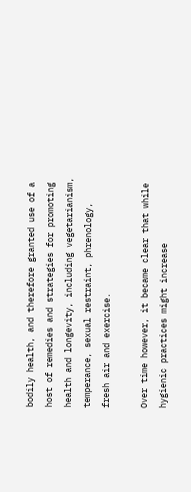bodily health, and therefore granted use of a host of remedies and strategies for promoting health and longevity, including vegetarianism, temperance, sexual restraint, phrenology, fresh air and exercise.

Over time however, it became clear that while hygienic practices might increase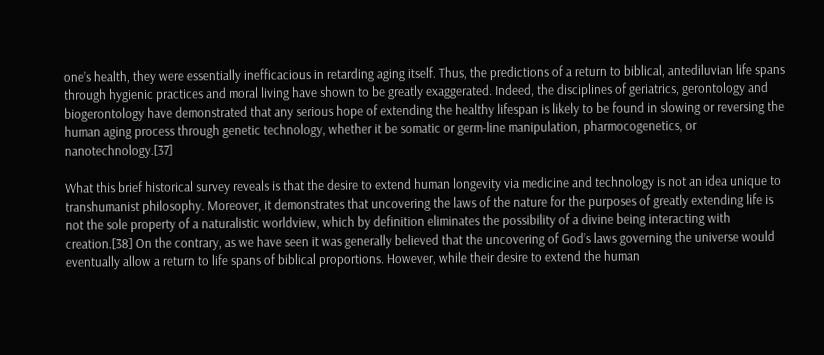one’s health, they were essentially inefficacious in retarding aging itself. Thus, the predictions of a return to biblical, antediluvian life spans through hygienic practices and moral living have shown to be greatly exaggerated. Indeed, the disciplines of geriatrics, gerontology and biogerontology have demonstrated that any serious hope of extending the healthy lifespan is likely to be found in slowing or reversing the human aging process through genetic technology, whether it be somatic or germ-line manipulation, pharmocogenetics, or nanotechnology.[37]

What this brief historical survey reveals is that the desire to extend human longevity via medicine and technology is not an idea unique to transhumanist philosophy. Moreover, it demonstrates that uncovering the laws of the nature for the purposes of greatly extending life is not the sole property of a naturalistic worldview, which by definition eliminates the possibility of a divine being interacting with creation.[38] On the contrary, as we have seen it was generally believed that the uncovering of God’s laws governing the universe would eventually allow a return to life spans of biblical proportions. However, while their desire to extend the human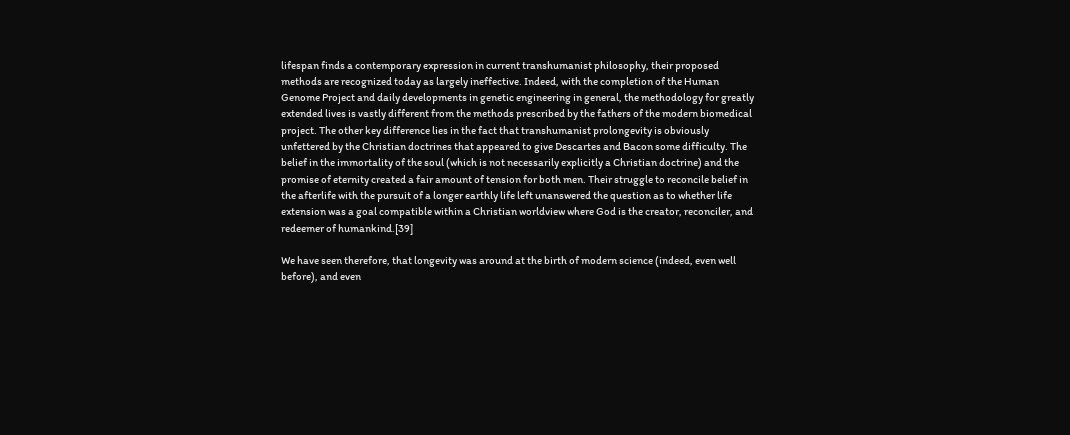lifespan finds a contemporary expression in current transhumanist philosophy, their proposed methods are recognized today as largely ineffective. Indeed, with the completion of the Human Genome Project and daily developments in genetic engineering in general, the methodology for greatly extended lives is vastly different from the methods prescribed by the fathers of the modern biomedical project. The other key difference lies in the fact that transhumanist prolongevity is obviously unfettered by the Christian doctrines that appeared to give Descartes and Bacon some difficulty. The belief in the immortality of the soul (which is not necessarily explicitly a Christian doctrine) and the promise of eternity created a fair amount of tension for both men. Their struggle to reconcile belief in the afterlife with the pursuit of a longer earthly life left unanswered the question as to whether life extension was a goal compatible within a Christian worldview where God is the creator, reconciler, and redeemer of humankind.[39]

We have seen therefore, that longevity was around at the birth of modern science (indeed, even well before), and even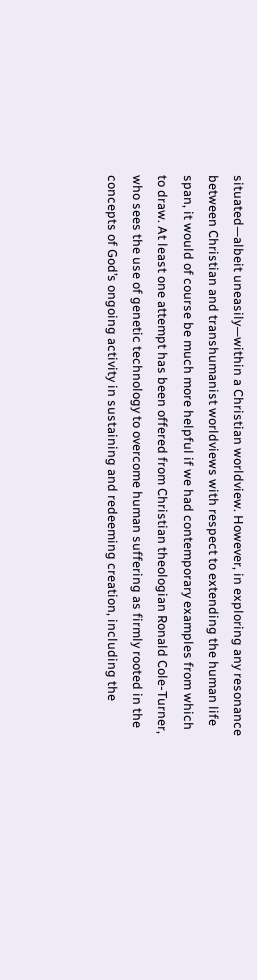situated—albeit uneasily—within a Christian worldview. However, in exploring any resonance between Christian and transhumanist worldviews with respect to extending the human life span, it would of course be much more helpful if we had contemporary examples from which to draw. At least one attempt has been offered from Christian theologian Ronald Cole-Turner, who sees the use of genetic technology to overcome human suffering as firmly rooted in the concepts of God’s ongoing activity in sustaining and redeeming creation, including the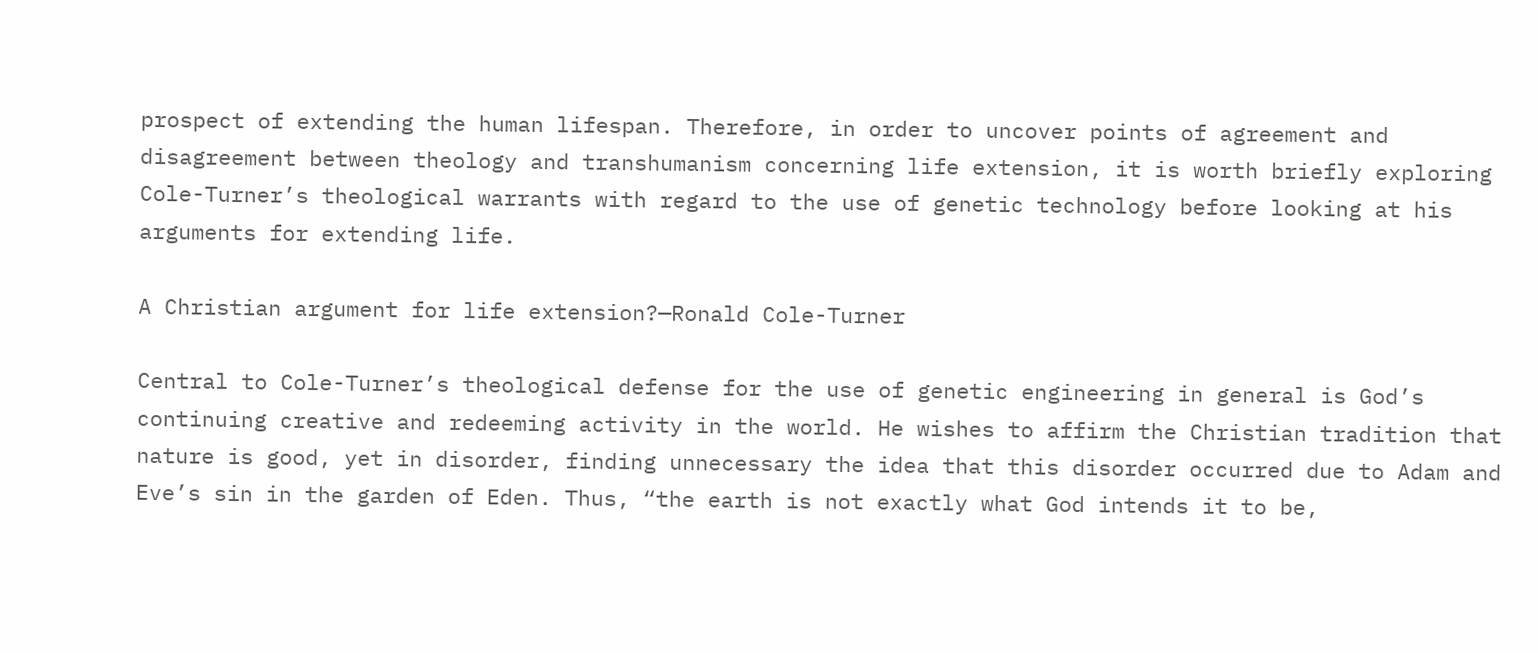prospect of extending the human lifespan. Therefore, in order to uncover points of agreement and disagreement between theology and transhumanism concerning life extension, it is worth briefly exploring Cole-Turner’s theological warrants with regard to the use of genetic technology before looking at his arguments for extending life.

A Christian argument for life extension?—Ronald Cole-Turner

Central to Cole-Turner’s theological defense for the use of genetic engineering in general is God’s continuing creative and redeeming activity in the world. He wishes to affirm the Christian tradition that nature is good, yet in disorder, finding unnecessary the idea that this disorder occurred due to Adam and Eve’s sin in the garden of Eden. Thus, “the earth is not exactly what God intends it to be,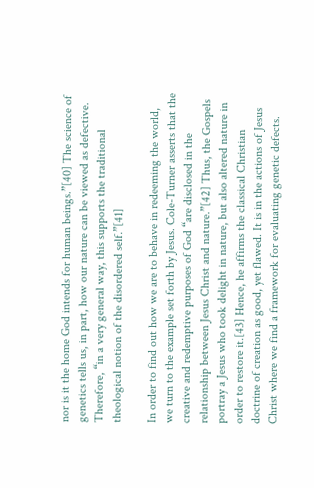nor is it the home God intends for human beings.”[40] The science of genetics tells us, in part, how our nature can be viewed as defective. Therefore, “in a very general way, this supports the traditional theological notion of the disordered self.”[41]

In order to find out how we are to behave in redeeming the world, we turn to the example set forth by Jesus. Cole-Turner asserts that the creative and redemptive purposes of God “are disclosed in the relationship between Jesus Christ and nature.”[42] Thus, the Gospels portray a Jesus who took delight in nature, but also altered nature in order to restore it.[43] Hence, he affirms the classical Christian doctrine of creation as good, yet flawed. It is in the actions of Jesus Christ where we find a framework for evaluating genetic defects.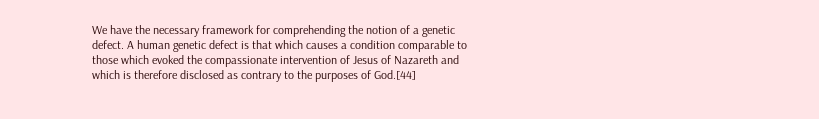We have the necessary framework for comprehending the notion of a genetic defect. A human genetic defect is that which causes a condition comparable to those which evoked the compassionate intervention of Jesus of Nazareth and which is therefore disclosed as contrary to the purposes of God.[44]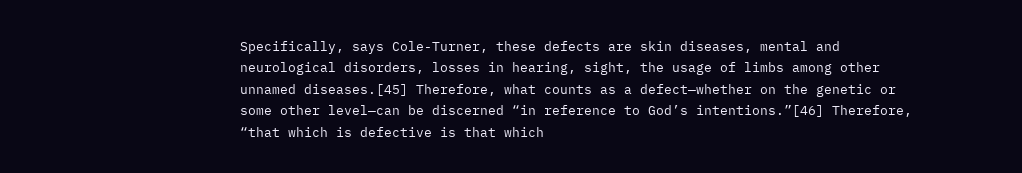Specifically, says Cole-Turner, these defects are skin diseases, mental and neurological disorders, losses in hearing, sight, the usage of limbs among other unnamed diseases.[45] Therefore, what counts as a defect—whether on the genetic or some other level—can be discerned “in reference to God’s intentions.”[46] Therefore, “that which is defective is that which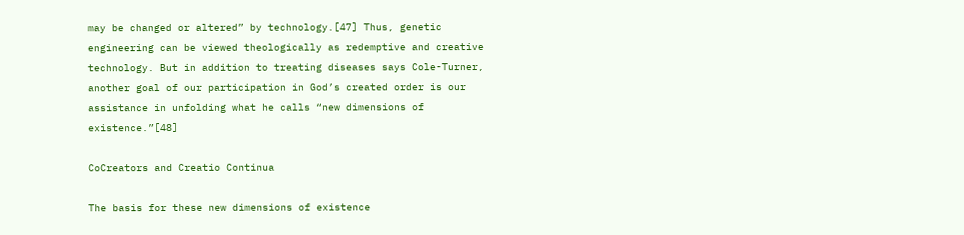may be changed or altered” by technology.[47] Thus, genetic engineering can be viewed theologically as redemptive and creative technology. But in addition to treating diseases says Cole-Turner, another goal of our participation in God’s created order is our assistance in unfolding what he calls “new dimensions of existence.”[48]

CoCreators and Creatio Continua

The basis for these new dimensions of existence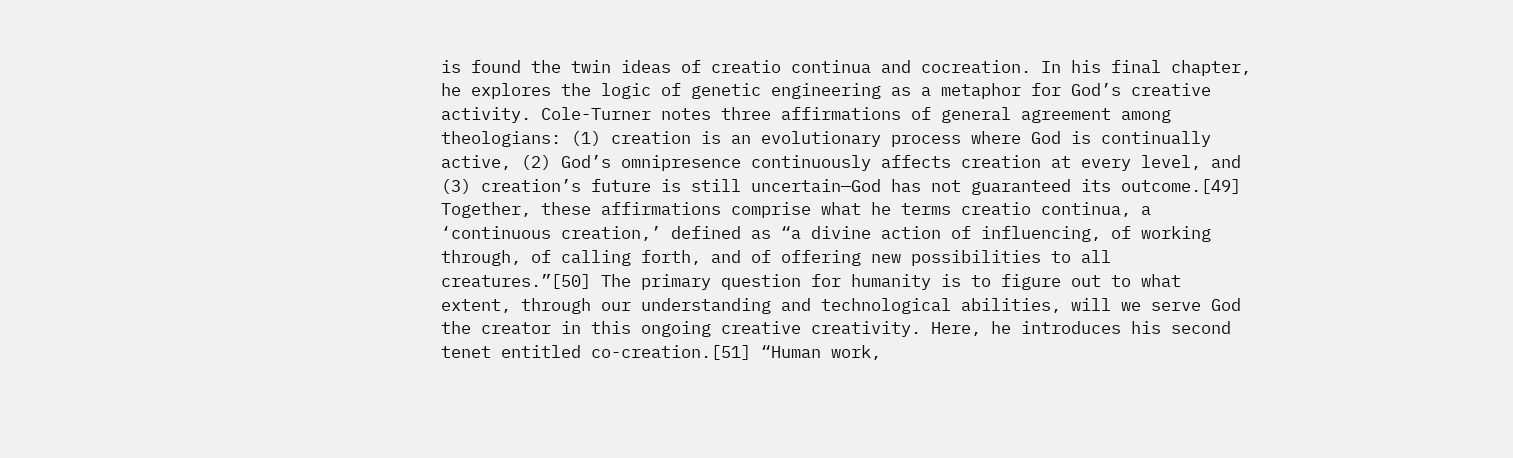is found the twin ideas of creatio continua and cocreation. In his final chapter, he explores the logic of genetic engineering as a metaphor for God’s creative activity. Cole-Turner notes three affirmations of general agreement among theologians: (1) creation is an evolutionary process where God is continually active, (2) God’s omnipresence continuously affects creation at every level, and (3) creation’s future is still uncertain—God has not guaranteed its outcome.[49] Together, these affirmations comprise what he terms creatio continua, a ‘continuous creation,’ defined as “a divine action of influencing, of working through, of calling forth, and of offering new possibilities to all creatures.”[50] The primary question for humanity is to figure out to what extent, through our understanding and technological abilities, will we serve God the creator in this ongoing creative creativity. Here, he introduces his second tenet entitled co-creation.[51] “Human work,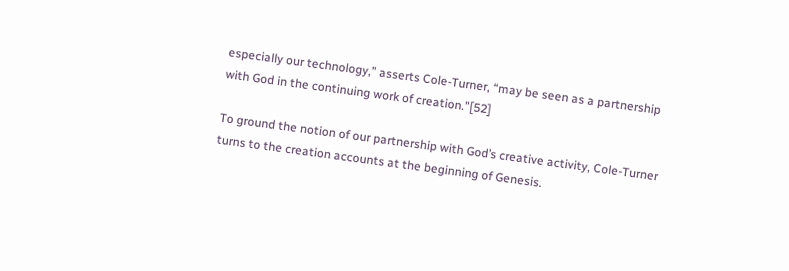especially our technology,” asserts Cole-Turner, “may be seen as a partnership with God in the continuing work of creation.”[52]

To ground the notion of our partnership with God’s creative activity, Cole-Turner turns to the creation accounts at the beginning of Genesis.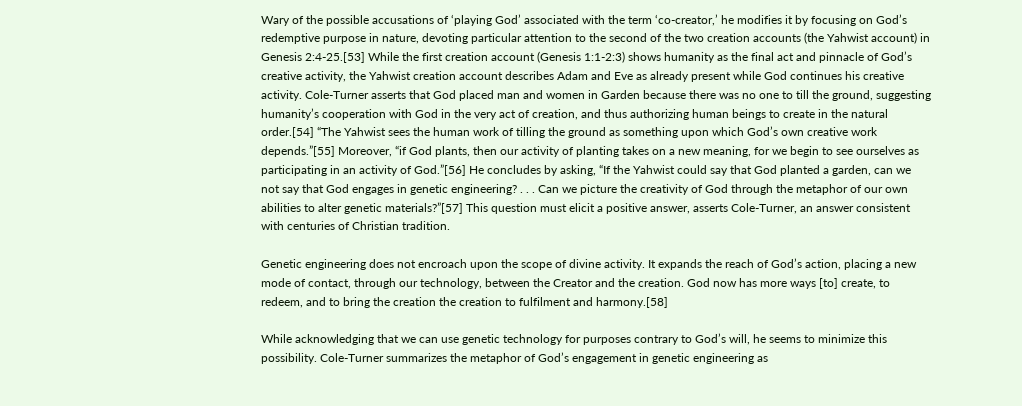Wary of the possible accusations of ‘playing God’ associated with the term ‘co-creator,’ he modifies it by focusing on God’s redemptive purpose in nature, devoting particular attention to the second of the two creation accounts (the Yahwist account) in Genesis 2:4-25.[53] While the first creation account (Genesis 1:1-2:3) shows humanity as the final act and pinnacle of God’s creative activity, the Yahwist creation account describes Adam and Eve as already present while God continues his creative activity. Cole-Turner asserts that God placed man and women in Garden because there was no one to till the ground, suggesting humanity’s cooperation with God in the very act of creation, and thus authorizing human beings to create in the natural order.[54] “The Yahwist sees the human work of tilling the ground as something upon which God’s own creative work depends.”[55] Moreover, “if God plants, then our activity of planting takes on a new meaning, for we begin to see ourselves as participating in an activity of God.”[56] He concludes by asking, “If the Yahwist could say that God planted a garden, can we not say that God engages in genetic engineering? . . . Can we picture the creativity of God through the metaphor of our own abilities to alter genetic materials?”[57] This question must elicit a positive answer, asserts Cole-Turner, an answer consistent with centuries of Christian tradition.

Genetic engineering does not encroach upon the scope of divine activity. It expands the reach of God’s action, placing a new mode of contact, through our technology, between the Creator and the creation. God now has more ways [to] create, to redeem, and to bring the creation the creation to fulfilment and harmony.[58]

While acknowledging that we can use genetic technology for purposes contrary to God’s will, he seems to minimize this possibility. Cole-Turner summarizes the metaphor of God’s engagement in genetic engineering as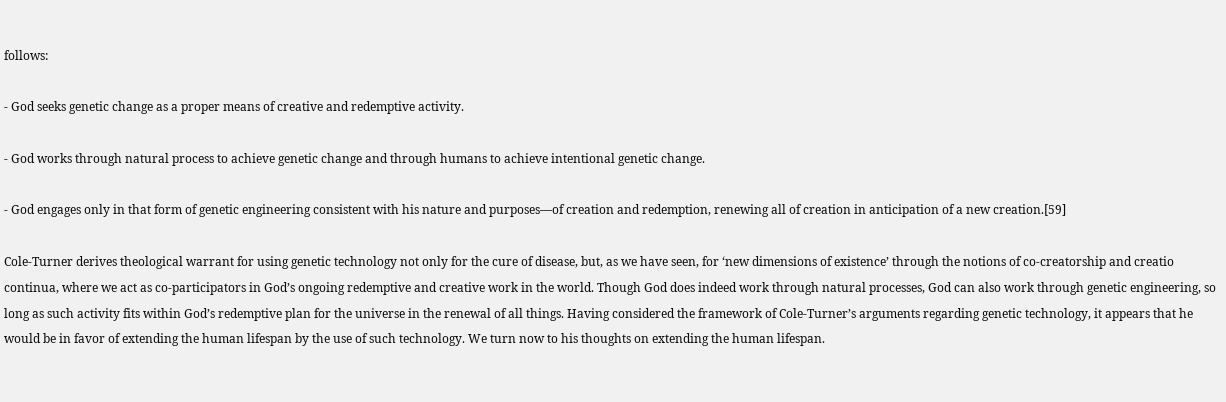follows:

- God seeks genetic change as a proper means of creative and redemptive activity.

- God works through natural process to achieve genetic change and through humans to achieve intentional genetic change.

- God engages only in that form of genetic engineering consistent with his nature and purposes—of creation and redemption, renewing all of creation in anticipation of a new creation.[59]

Cole-Turner derives theological warrant for using genetic technology not only for the cure of disease, but, as we have seen, for ‘new dimensions of existence’ through the notions of co-creatorship and creatio continua, where we act as co-participators in God’s ongoing redemptive and creative work in the world. Though God does indeed work through natural processes, God can also work through genetic engineering, so long as such activity fits within God’s redemptive plan for the universe in the renewal of all things. Having considered the framework of Cole-Turner’s arguments regarding genetic technology, it appears that he would be in favor of extending the human lifespan by the use of such technology. We turn now to his thoughts on extending the human lifespan.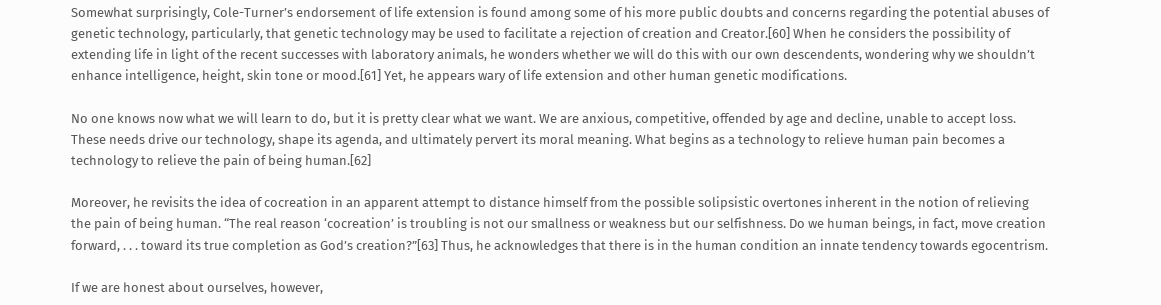Somewhat surprisingly, Cole-Turner’s endorsement of life extension is found among some of his more public doubts and concerns regarding the potential abuses of genetic technology, particularly, that genetic technology may be used to facilitate a rejection of creation and Creator.[60] When he considers the possibility of extending life in light of the recent successes with laboratory animals, he wonders whether we will do this with our own descendents, wondering why we shouldn’t enhance intelligence, height, skin tone or mood.[61] Yet, he appears wary of life extension and other human genetic modifications.

No one knows now what we will learn to do, but it is pretty clear what we want. We are anxious, competitive, offended by age and decline, unable to accept loss. These needs drive our technology, shape its agenda, and ultimately pervert its moral meaning. What begins as a technology to relieve human pain becomes a technology to relieve the pain of being human.[62]

Moreover, he revisits the idea of cocreation in an apparent attempt to distance himself from the possible solipsistic overtones inherent in the notion of relieving the pain of being human. “The real reason ‘cocreation’ is troubling is not our smallness or weakness but our selfishness. Do we human beings, in fact, move creation forward, . . . toward its true completion as God’s creation?”[63] Thus, he acknowledges that there is in the human condition an innate tendency towards egocentrism.

If we are honest about ourselves, however,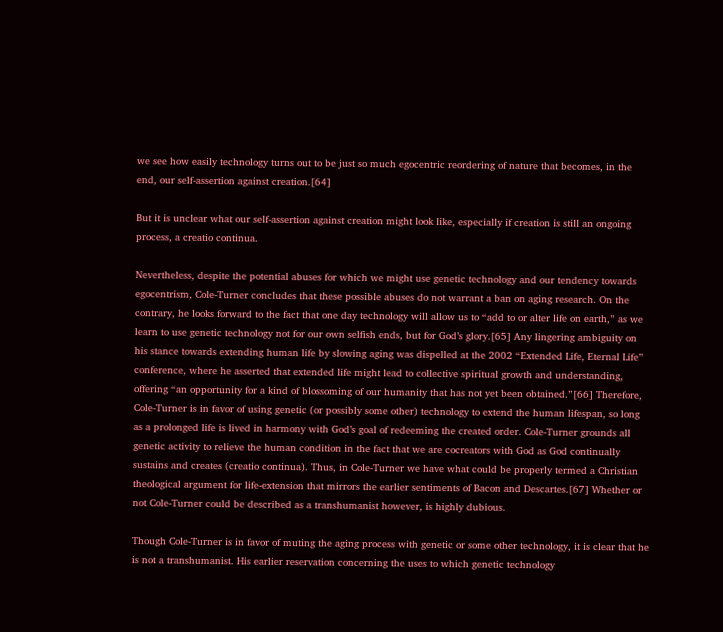we see how easily technology turns out to be just so much egocentric reordering of nature that becomes, in the end, our self-assertion against creation.[64]

But it is unclear what our self-assertion against creation might look like, especially if creation is still an ongoing process, a creatio continua.

Nevertheless, despite the potential abuses for which we might use genetic technology and our tendency towards egocentrism, Cole-Turner concludes that these possible abuses do not warrant a ban on aging research. On the contrary, he looks forward to the fact that one day technology will allow us to “add to or alter life on earth,” as we learn to use genetic technology not for our own selfish ends, but for God’s glory.[65] Any lingering ambiguity on his stance towards extending human life by slowing aging was dispelled at the 2002 “Extended Life, Eternal Life” conference, where he asserted that extended life might lead to collective spiritual growth and understanding, offering “an opportunity for a kind of blossoming of our humanity that has not yet been obtained.”[66] Therefore, Cole-Turner is in favor of using genetic (or possibly some other) technology to extend the human lifespan, so long as a prolonged life is lived in harmony with God’s goal of redeeming the created order. Cole-Turner grounds all genetic activity to relieve the human condition in the fact that we are cocreators with God as God continually sustains and creates (creatio continua). Thus, in Cole-Turner we have what could be properly termed a Christian theological argument for life-extension that mirrors the earlier sentiments of Bacon and Descartes.[67] Whether or not Cole-Turner could be described as a transhumanist however, is highly dubious.

Though Cole-Turner is in favor of muting the aging process with genetic or some other technology, it is clear that he is not a transhumanist. His earlier reservation concerning the uses to which genetic technology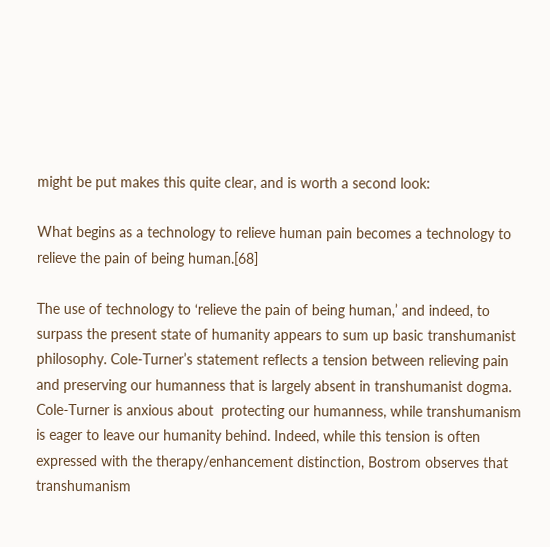might be put makes this quite clear, and is worth a second look:

What begins as a technology to relieve human pain becomes a technology to relieve the pain of being human.[68]

The use of technology to ‘relieve the pain of being human,’ and indeed, to surpass the present state of humanity appears to sum up basic transhumanist philosophy. Cole-Turner’s statement reflects a tension between relieving pain and preserving our humanness that is largely absent in transhumanist dogma. Cole-Turner is anxious about  protecting our humanness, while transhumanism is eager to leave our humanity behind. Indeed, while this tension is often expressed with the therapy/enhancement distinction, Bostrom observes that transhumanism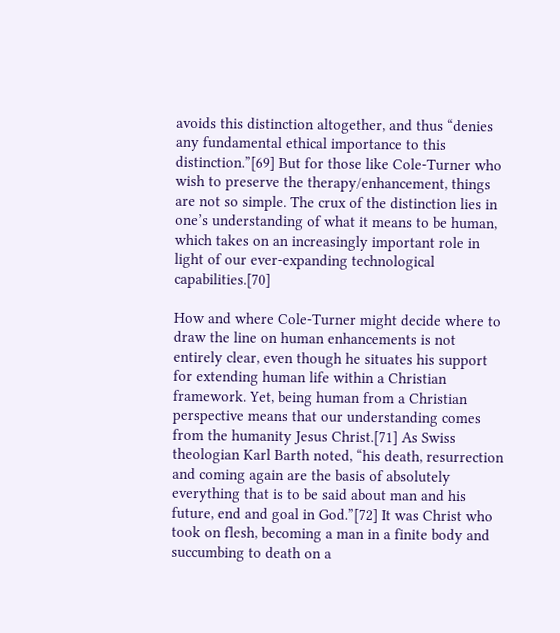avoids this distinction altogether, and thus “denies any fundamental ethical importance to this distinction.”[69] But for those like Cole-Turner who wish to preserve the therapy/enhancement, things are not so simple. The crux of the distinction lies in one’s understanding of what it means to be human, which takes on an increasingly important role in light of our ever-expanding technological capabilities.[70]

How and where Cole-Turner might decide where to draw the line on human enhancements is not entirely clear, even though he situates his support for extending human life within a Christian framework. Yet, being human from a Christian perspective means that our understanding comes from the humanity Jesus Christ.[71] As Swiss theologian Karl Barth noted, “his death, resurrection and coming again are the basis of absolutely everything that is to be said about man and his future, end and goal in God.”[72] It was Christ who took on flesh, becoming a man in a finite body and succumbing to death on a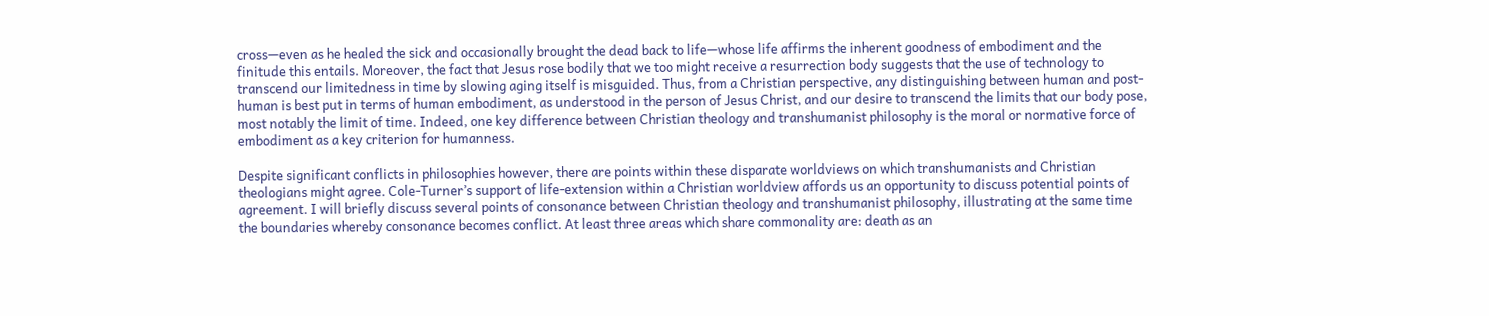cross—even as he healed the sick and occasionally brought the dead back to life—whose life affirms the inherent goodness of embodiment and the finitude this entails. Moreover, the fact that Jesus rose bodily that we too might receive a resurrection body suggests that the use of technology to transcend our limitedness in time by slowing aging itself is misguided. Thus, from a Christian perspective, any distinguishing between human and post-human is best put in terms of human embodiment, as understood in the person of Jesus Christ, and our desire to transcend the limits that our body pose, most notably the limit of time. Indeed, one key difference between Christian theology and transhumanist philosophy is the moral or normative force of embodiment as a key criterion for humanness.

Despite significant conflicts in philosophies however, there are points within these disparate worldviews on which transhumanists and Christian theologians might agree. Cole-Turner’s support of life-extension within a Christian worldview affords us an opportunity to discuss potential points of agreement. I will briefly discuss several points of consonance between Christian theology and transhumanist philosophy, illustrating at the same time the boundaries whereby consonance becomes conflict. At least three areas which share commonality are: death as an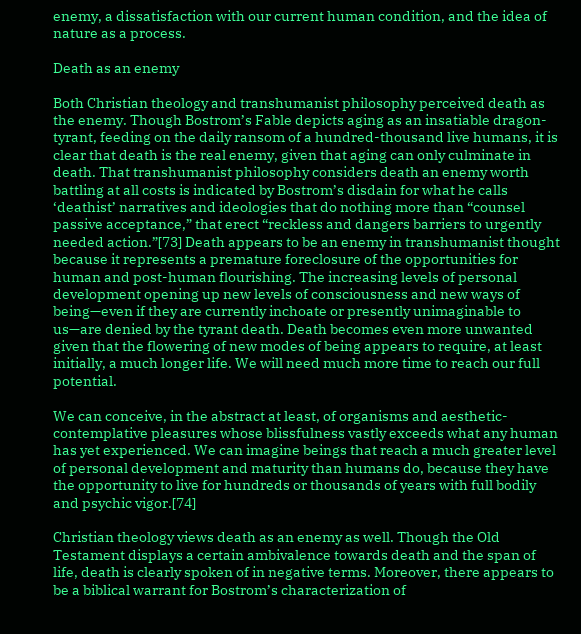enemy, a dissatisfaction with our current human condition, and the idea of nature as a process.

Death as an enemy

Both Christian theology and transhumanist philosophy perceived death as the enemy. Though Bostrom’s Fable depicts aging as an insatiable dragon-tyrant, feeding on the daily ransom of a hundred-thousand live humans, it is clear that death is the real enemy, given that aging can only culminate in death. That transhumanist philosophy considers death an enemy worth battling at all costs is indicated by Bostrom’s disdain for what he calls ‘deathist’ narratives and ideologies that do nothing more than “counsel passive acceptance,” that erect “reckless and dangers barriers to urgently needed action.”[73] Death appears to be an enemy in transhumanist thought because it represents a premature foreclosure of the opportunities for human and post-human flourishing. The increasing levels of personal development opening up new levels of consciousness and new ways of being—even if they are currently inchoate or presently unimaginable to us—are denied by the tyrant death. Death becomes even more unwanted given that the flowering of new modes of being appears to require, at least initially, a much longer life. We will need much more time to reach our full potential.

We can conceive, in the abstract at least, of organisms and aesthetic-contemplative pleasures whose blissfulness vastly exceeds what any human has yet experienced. We can imagine beings that reach a much greater level of personal development and maturity than humans do, because they have the opportunity to live for hundreds or thousands of years with full bodily and psychic vigor.[74]

Christian theology views death as an enemy as well. Though the Old Testament displays a certain ambivalence towards death and the span of life, death is clearly spoken of in negative terms. Moreover, there appears to be a biblical warrant for Bostrom’s characterization of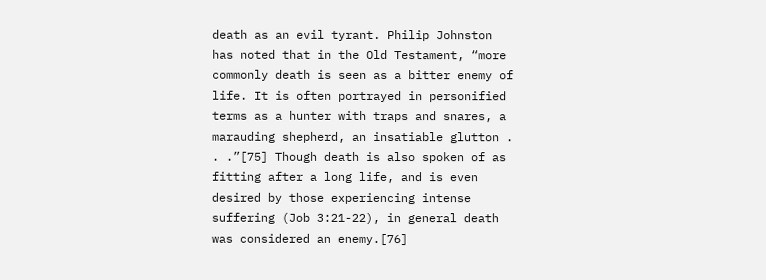death as an evil tyrant. Philip Johnston has noted that in the Old Testament, “more commonly death is seen as a bitter enemy of life. It is often portrayed in personified terms as a hunter with traps and snares, a marauding shepherd, an insatiable glutton . . .”[75] Though death is also spoken of as fitting after a long life, and is even desired by those experiencing intense suffering (Job 3:21-22), in general death was considered an enemy.[76]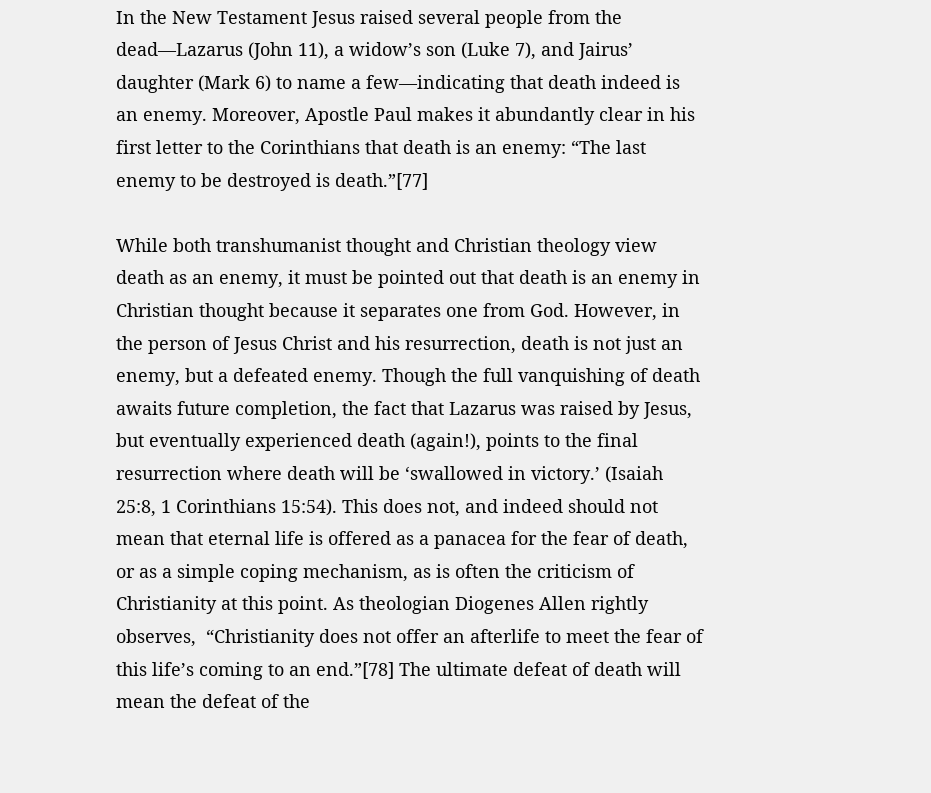In the New Testament Jesus raised several people from the dead—Lazarus (John 11), a widow’s son (Luke 7), and Jairus’ daughter (Mark 6) to name a few—indicating that death indeed is an enemy. Moreover, Apostle Paul makes it abundantly clear in his first letter to the Corinthians that death is an enemy: “The last enemy to be destroyed is death.”[77]

While both transhumanist thought and Christian theology view death as an enemy, it must be pointed out that death is an enemy in Christian thought because it separates one from God. However, in the person of Jesus Christ and his resurrection, death is not just an enemy, but a defeated enemy. Though the full vanquishing of death awaits future completion, the fact that Lazarus was raised by Jesus, but eventually experienced death (again!), points to the final resurrection where death will be ‘swallowed in victory.’ (Isaiah 25:8, 1 Corinthians 15:54). This does not, and indeed should not mean that eternal life is offered as a panacea for the fear of death, or as a simple coping mechanism, as is often the criticism of Christianity at this point. As theologian Diogenes Allen rightly observes,  “Christianity does not offer an afterlife to meet the fear of this life’s coming to an end.”[78] The ultimate defeat of death will mean the defeat of the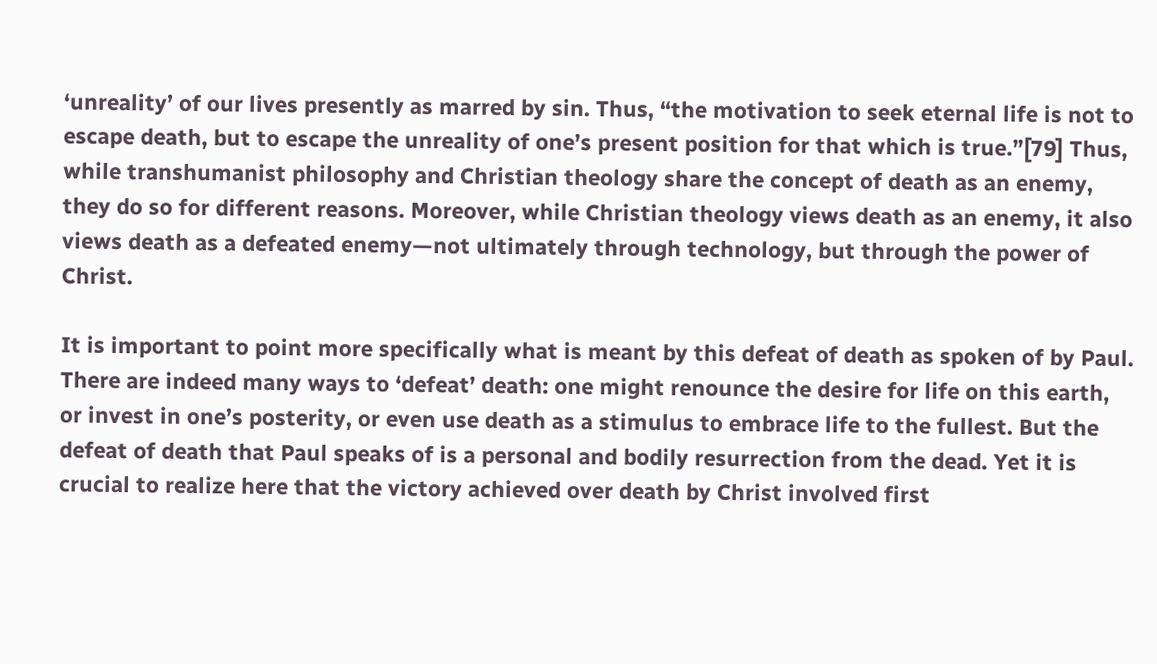‘unreality’ of our lives presently as marred by sin. Thus, “the motivation to seek eternal life is not to escape death, but to escape the unreality of one’s present position for that which is true.”[79] Thus, while transhumanist philosophy and Christian theology share the concept of death as an enemy, they do so for different reasons. Moreover, while Christian theology views death as an enemy, it also views death as a defeated enemy—not ultimately through technology, but through the power of Christ.

It is important to point more specifically what is meant by this defeat of death as spoken of by Paul. There are indeed many ways to ‘defeat’ death: one might renounce the desire for life on this earth, or invest in one’s posterity, or even use death as a stimulus to embrace life to the fullest. But the defeat of death that Paul speaks of is a personal and bodily resurrection from the dead. Yet it is crucial to realize here that the victory achieved over death by Christ involved first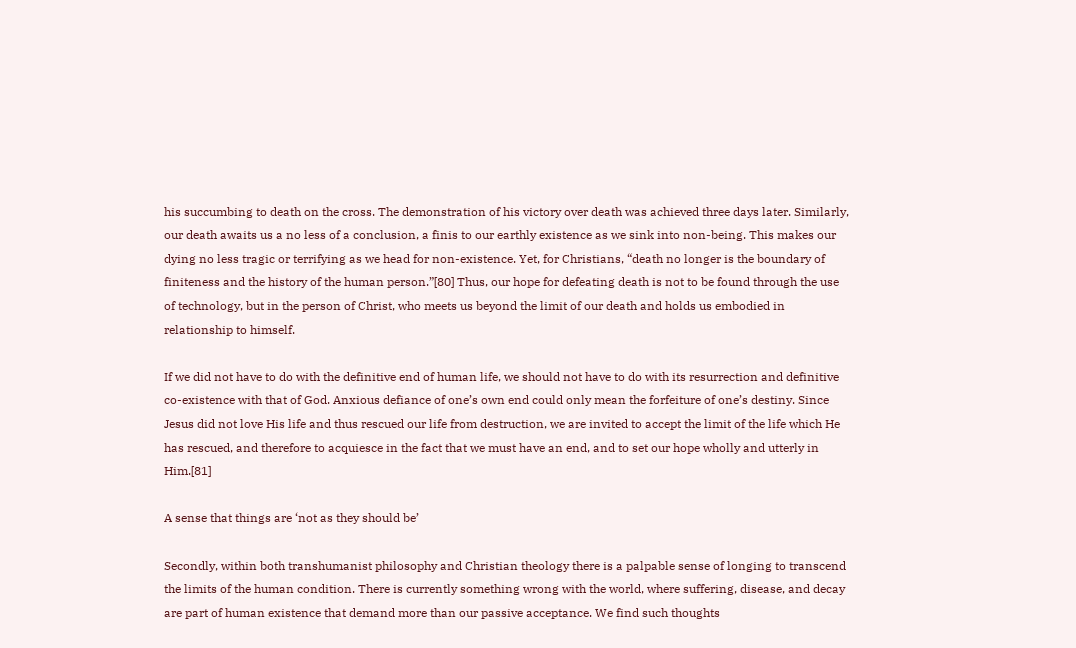his succumbing to death on the cross. The demonstration of his victory over death was achieved three days later. Similarly, our death awaits us a no less of a conclusion, a finis to our earthly existence as we sink into non-being. This makes our dying no less tragic or terrifying as we head for non-existence. Yet, for Christians, “death no longer is the boundary of finiteness and the history of the human person.”[80] Thus, our hope for defeating death is not to be found through the use of technology, but in the person of Christ, who meets us beyond the limit of our death and holds us embodied in relationship to himself.

If we did not have to do with the definitive end of human life, we should not have to do with its resurrection and definitive co-existence with that of God. Anxious defiance of one’s own end could only mean the forfeiture of one’s destiny. Since Jesus did not love His life and thus rescued our life from destruction, we are invited to accept the limit of the life which He has rescued, and therefore to acquiesce in the fact that we must have an end, and to set our hope wholly and utterly in Him.[81]

A sense that things are ‘not as they should be’

Secondly, within both transhumanist philosophy and Christian theology there is a palpable sense of longing to transcend the limits of the human condition. There is currently something wrong with the world, where suffering, disease, and decay are part of human existence that demand more than our passive acceptance. We find such thoughts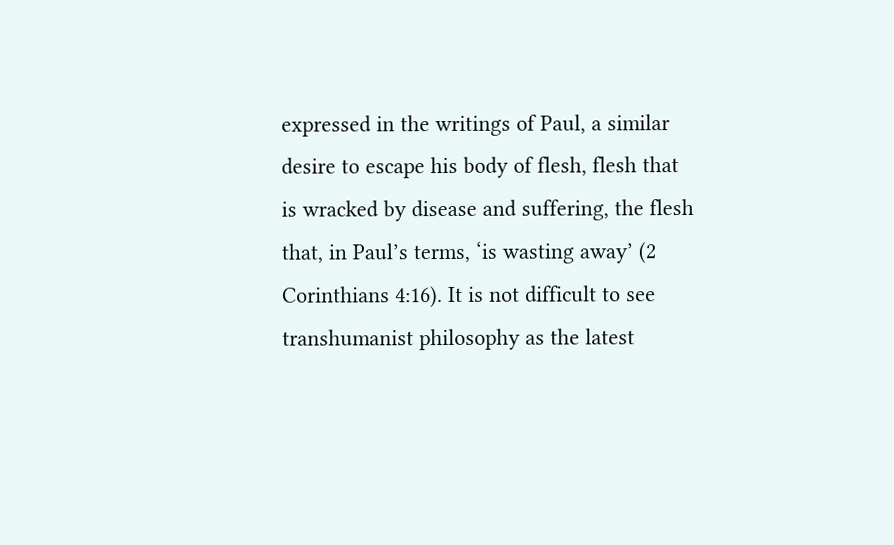expressed in the writings of Paul, a similar desire to escape his body of flesh, flesh that is wracked by disease and suffering, the flesh that, in Paul’s terms, ‘is wasting away’ (2 Corinthians 4:16). It is not difficult to see transhumanist philosophy as the latest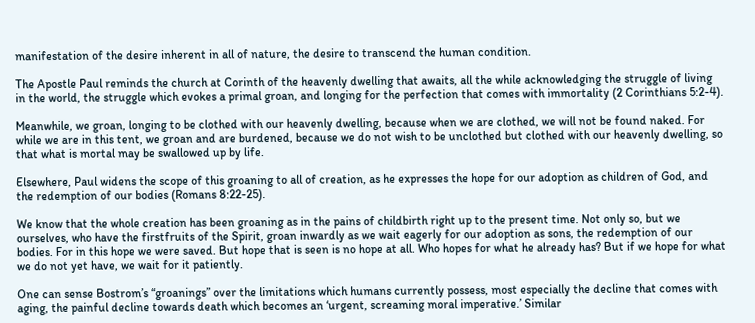manifestation of the desire inherent in all of nature, the desire to transcend the human condition.

The Apostle Paul reminds the church at Corinth of the heavenly dwelling that awaits, all the while acknowledging the struggle of living in the world, the struggle which evokes a primal groan, and longing for the perfection that comes with immortality (2 Corinthians 5:2-4).

Meanwhile, we groan, longing to be clothed with our heavenly dwelling, because when we are clothed, we will not be found naked. For while we are in this tent, we groan and are burdened, because we do not wish to be unclothed but clothed with our heavenly dwelling, so that what is mortal may be swallowed up by life.

Elsewhere, Paul widens the scope of this groaning to all of creation, as he expresses the hope for our adoption as children of God, and the redemption of our bodies (Romans 8:22-25).

We know that the whole creation has been groaning as in the pains of childbirth right up to the present time. Not only so, but we ourselves, who have the firstfruits of the Spirit, groan inwardly as we wait eagerly for our adoption as sons, the redemption of our bodies. For in this hope we were saved. But hope that is seen is no hope at all. Who hopes for what he already has? But if we hope for what we do not yet have, we wait for it patiently.

One can sense Bostrom’s “groanings” over the limitations which humans currently possess, most especially the decline that comes with aging, the painful decline towards death which becomes an ‘urgent, screaming moral imperative.’ Similar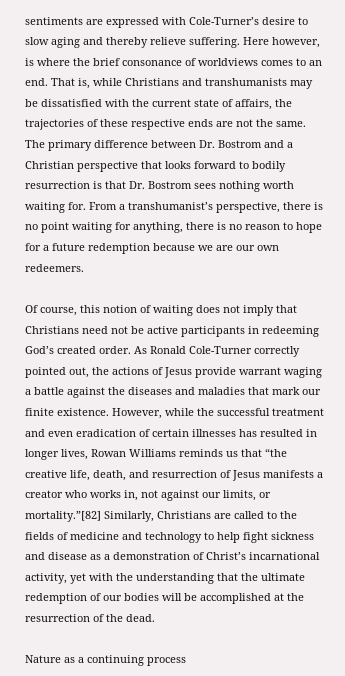sentiments are expressed with Cole-Turner’s desire to slow aging and thereby relieve suffering. Here however, is where the brief consonance of worldviews comes to an end. That is, while Christians and transhumanists may be dissatisfied with the current state of affairs, the trajectories of these respective ends are not the same. The primary difference between Dr. Bostrom and a Christian perspective that looks forward to bodily resurrection is that Dr. Bostrom sees nothing worth waiting for. From a transhumanist’s perspective, there is no point waiting for anything, there is no reason to hope for a future redemption because we are our own redeemers.

Of course, this notion of waiting does not imply that Christians need not be active participants in redeeming God’s created order. As Ronald Cole-Turner correctly pointed out, the actions of Jesus provide warrant waging a battle against the diseases and maladies that mark our finite existence. However, while the successful treatment and even eradication of certain illnesses has resulted in longer lives, Rowan Williams reminds us that “the creative life, death, and resurrection of Jesus manifests a creator who works in, not against our limits, or mortality.”[82] Similarly, Christians are called to the fields of medicine and technology to help fight sickness and disease as a demonstration of Christ’s incarnational activity, yet with the understanding that the ultimate redemption of our bodies will be accomplished at the resurrection of the dead.

Nature as a continuing process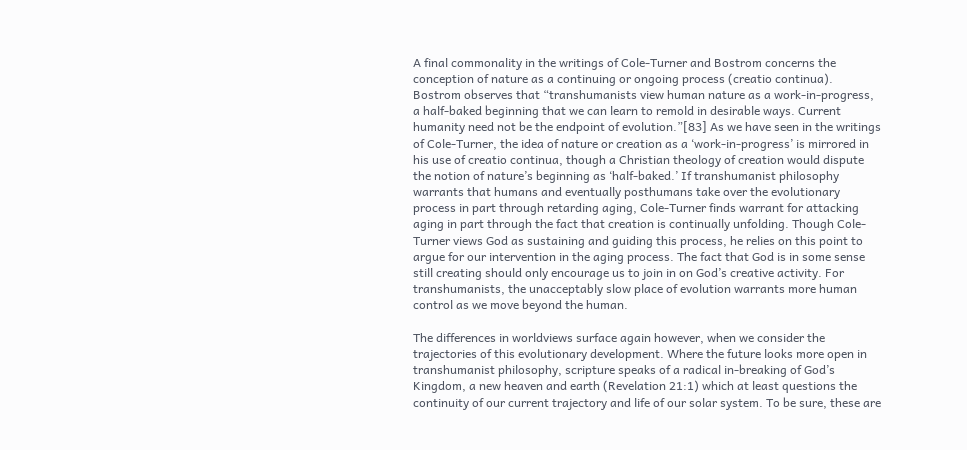A final commonality in the writings of Cole-Turner and Bostrom concerns the conception of nature as a continuing or ongoing process (creatio continua). Bostrom observes that “transhumanists view human nature as a work-in-progress, a half-baked beginning that we can learn to remold in desirable ways. Current humanity need not be the endpoint of evolution.”[83] As we have seen in the writings of Cole-Turner, the idea of nature or creation as a ‘work-in-progress’ is mirrored in his use of creatio continua, though a Christian theology of creation would dispute the notion of nature’s beginning as ‘half-baked.’ If transhumanist philosophy warrants that humans and eventually posthumans take over the evolutionary process in part through retarding aging, Cole-Turner finds warrant for attacking aging in part through the fact that creation is continually unfolding. Though Cole-Turner views God as sustaining and guiding this process, he relies on this point to argue for our intervention in the aging process. The fact that God is in some sense still creating should only encourage us to join in on God’s creative activity. For transhumanists, the unacceptably slow place of evolution warrants more human control as we move beyond the human.

The differences in worldviews surface again however, when we consider the trajectories of this evolutionary development. Where the future looks more open in transhumanist philosophy, scripture speaks of a radical in-breaking of God’s Kingdom, a new heaven and earth (Revelation 21:1) which at least questions the continuity of our current trajectory and life of our solar system. To be sure, these are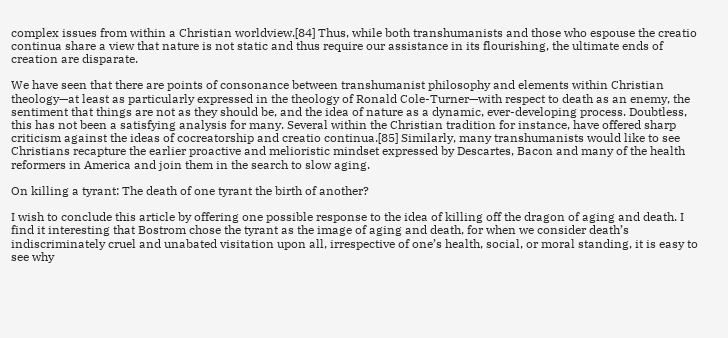complex issues from within a Christian worldview.[84] Thus, while both transhumanists and those who espouse the creatio continua share a view that nature is not static and thus require our assistance in its flourishing, the ultimate ends of creation are disparate.

We have seen that there are points of consonance between transhumanist philosophy and elements within Christian theology—at least as particularly expressed in the theology of Ronald Cole-Turner—with respect to death as an enemy, the sentiment that things are not as they should be, and the idea of nature as a dynamic, ever-developing process. Doubtless, this has not been a satisfying analysis for many. Several within the Christian tradition for instance, have offered sharp criticism against the ideas of cocreatorship and creatio continua.[85] Similarly, many transhumanists would like to see Christians recapture the earlier proactive and melioristic mindset expressed by Descartes, Bacon and many of the health reformers in America and join them in the search to slow aging.

On killing a tyrant: The death of one tyrant the birth of another?

I wish to conclude this article by offering one possible response to the idea of killing off the dragon of aging and death. I find it interesting that Bostrom chose the tyrant as the image of aging and death, for when we consider death’s indiscriminately cruel and unabated visitation upon all, irrespective of one’s health, social, or moral standing, it is easy to see why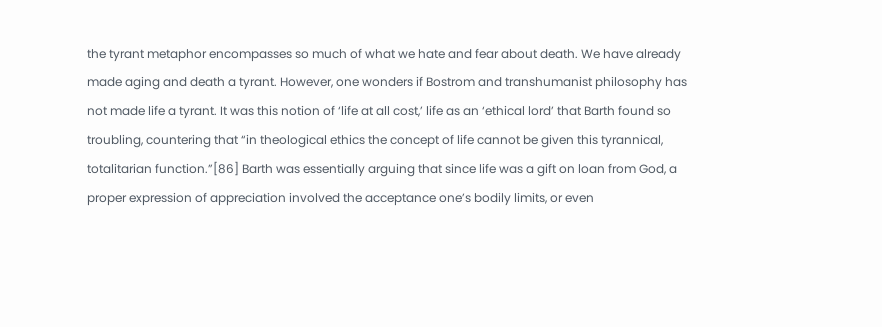the tyrant metaphor encompasses so much of what we hate and fear about death. We have already made aging and death a tyrant. However, one wonders if Bostrom and transhumanist philosophy has not made life a tyrant. It was this notion of ‘life at all cost,’ life as an ‘ethical lord’ that Barth found so troubling, countering that “in theological ethics the concept of life cannot be given this tyrannical, totalitarian function.”[86] Barth was essentially arguing that since life was a gift on loan from God, a proper expression of appreciation involved the acceptance one’s bodily limits, or even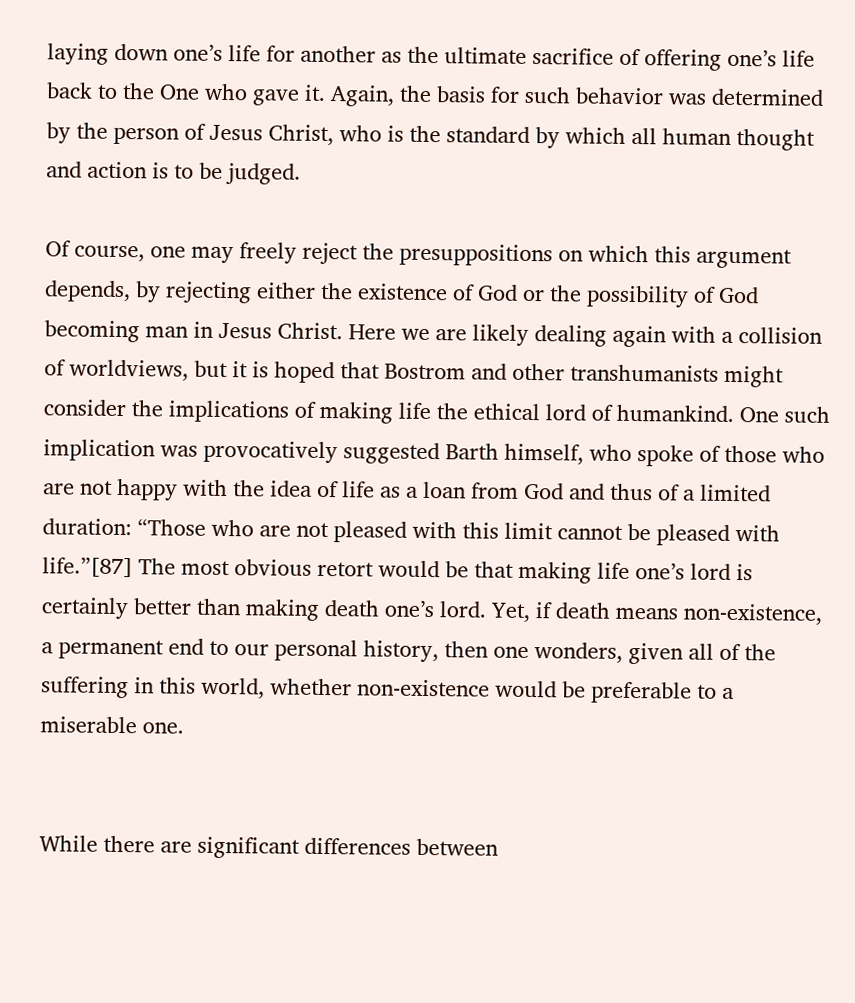laying down one’s life for another as the ultimate sacrifice of offering one’s life back to the One who gave it. Again, the basis for such behavior was determined by the person of Jesus Christ, who is the standard by which all human thought and action is to be judged.

Of course, one may freely reject the presuppositions on which this argument depends, by rejecting either the existence of God or the possibility of God becoming man in Jesus Christ. Here we are likely dealing again with a collision of worldviews, but it is hoped that Bostrom and other transhumanists might consider the implications of making life the ethical lord of humankind. One such implication was provocatively suggested Barth himself, who spoke of those who are not happy with the idea of life as a loan from God and thus of a limited duration: “Those who are not pleased with this limit cannot be pleased with life.”[87] The most obvious retort would be that making life one’s lord is certainly better than making death one’s lord. Yet, if death means non-existence, a permanent end to our personal history, then one wonders, given all of the suffering in this world, whether non-existence would be preferable to a miserable one.


While there are significant differences between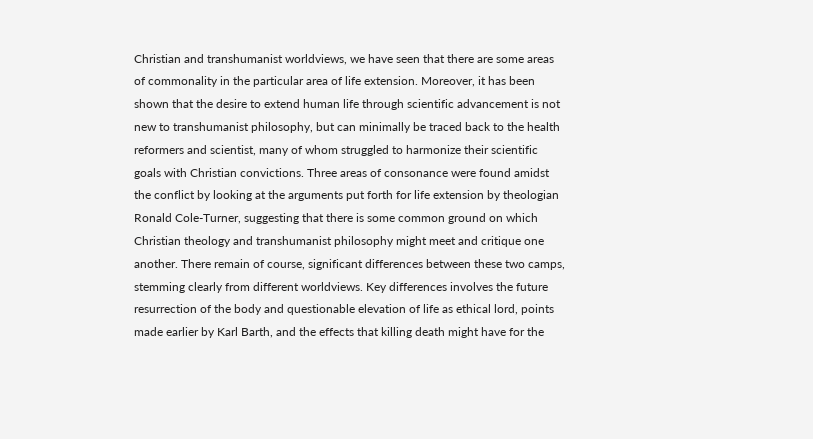Christian and transhumanist worldviews, we have seen that there are some areas of commonality in the particular area of life extension. Moreover, it has been shown that the desire to extend human life through scientific advancement is not new to transhumanist philosophy, but can minimally be traced back to the health reformers and scientist, many of whom struggled to harmonize their scientific goals with Christian convictions. Three areas of consonance were found amidst the conflict by looking at the arguments put forth for life extension by theologian Ronald Cole-Turner, suggesting that there is some common ground on which Christian theology and transhumanist philosophy might meet and critique one another. There remain of course, significant differences between these two camps, stemming clearly from different worldviews. Key differences involves the future resurrection of the body and questionable elevation of life as ethical lord, points made earlier by Karl Barth, and the effects that killing death might have for the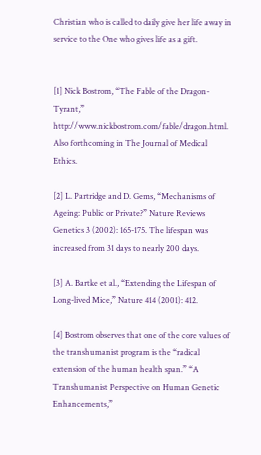Christian who is called to daily give her life away in service to the One who gives life as a gift.


[1] Nick Bostrom, “The Fable of the Dragon-Tyrant,” http://www.nickbostrom.com/fable/dragon.html. Also forthcoming in The Journal of Medical Ethics.

[2] L. Partridge and D. Gems, “Mechanisms of Ageing: Public or Private?” Nature Reviews Genetics 3 (2002): 165-175. The lifespan was increased from 31 days to nearly 200 days.

[3] A. Bartke et al., “Extending the Lifespan of Long-lived Mice,” Nature 414 (2001): 412.

[4] Bostrom observes that one of the core values of the transhumanist program is the “radical extension of the human health span.” “A Transhumanist Perspective on Human Genetic Enhancements,”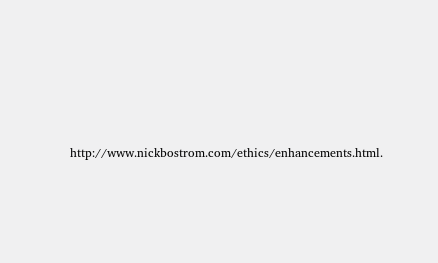http://www.nickbostrom.com/ethics/enhancements.html.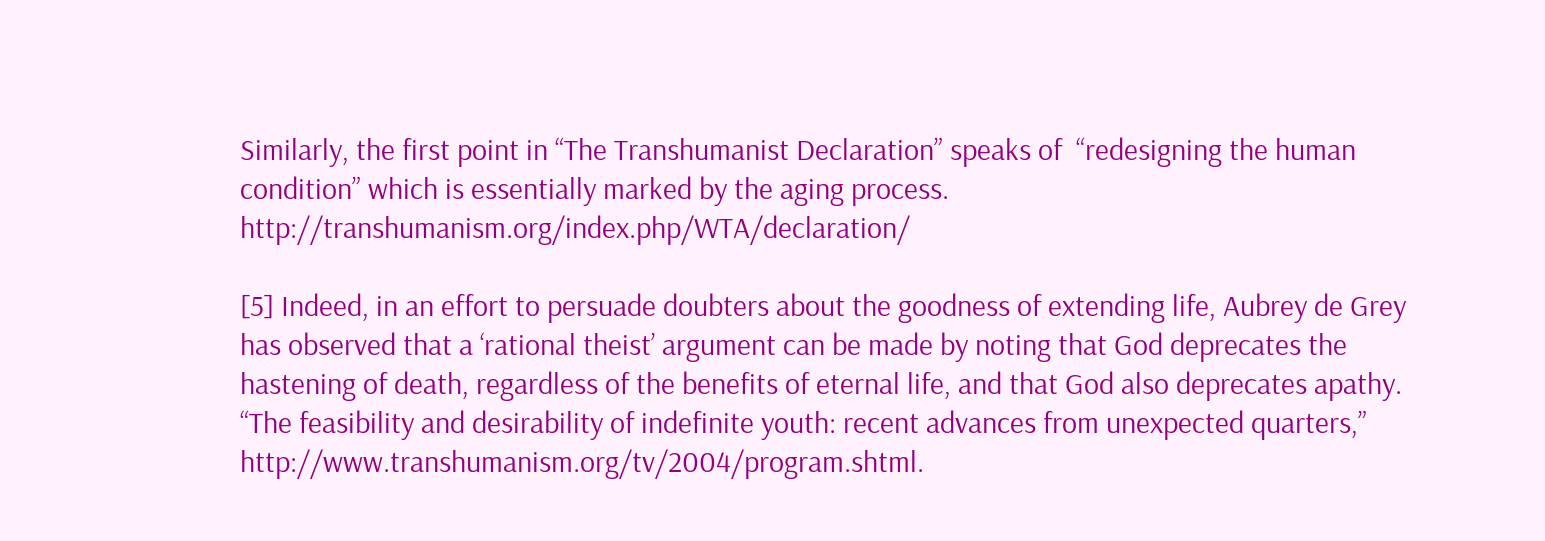Similarly, the first point in “The Transhumanist Declaration” speaks of  “redesigning the human condition” which is essentially marked by the aging process. http://transhumanism.org/index.php/WTA/declaration/

[5] Indeed, in an effort to persuade doubters about the goodness of extending life, Aubrey de Grey has observed that a ‘rational theist’ argument can be made by noting that God deprecates the hastening of death, regardless of the benefits of eternal life, and that God also deprecates apathy. “The feasibility and desirability of indefinite youth: recent advances from unexpected quarters,” http://www.transhumanism.org/tv/2004/program.shtml.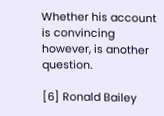Whether his account is convincing however, is another question.

[6] Ronald Bailey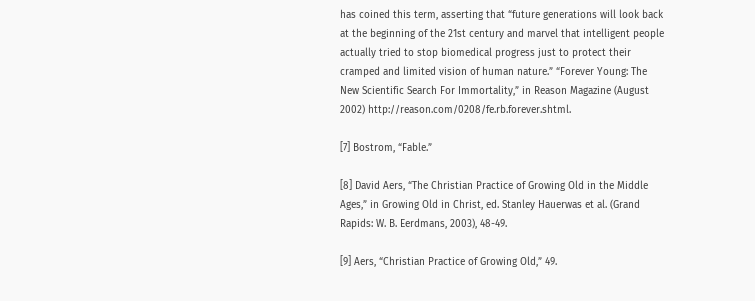has coined this term, asserting that “future generations will look back at the beginning of the 21st century and marvel that intelligent people actually tried to stop biomedical progress just to protect their cramped and limited vision of human nature.” “Forever Young: The New Scientific Search For Immortality,” in Reason Magazine (August 2002) http://reason.com/0208/fe.rb.forever.shtml.

[7] Bostrom, “Fable.”

[8] David Aers, “The Christian Practice of Growing Old in the Middle Ages,” in Growing Old in Christ, ed. Stanley Hauerwas et al. (Grand Rapids: W. B. Eerdmans, 2003), 48-49.

[9] Aers, “Christian Practice of Growing Old,” 49.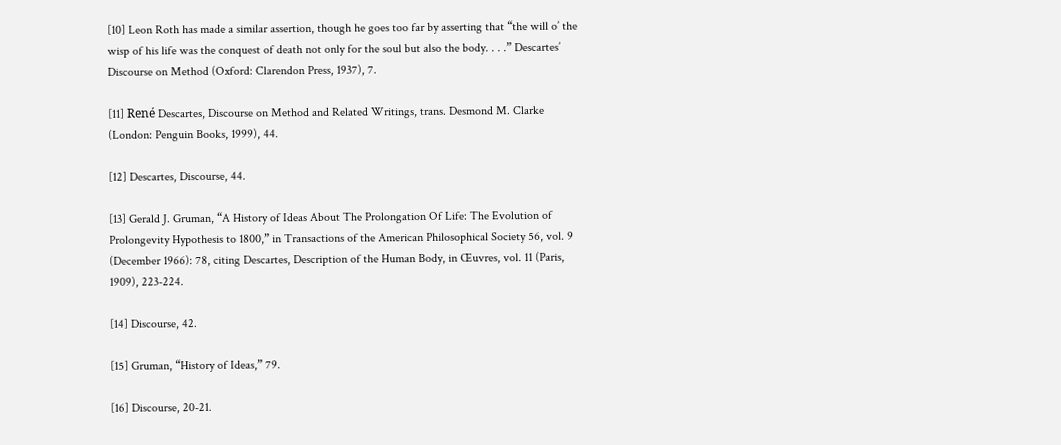[10] Leon Roth has made a similar assertion, though he goes too far by asserting that “the will o’ the wisp of his life was the conquest of death not only for the soul but also the body. . . .” Descartes’ Discourse on Method (Oxford: Clarendon Press, 1937), 7.

[11] René Descartes, Discourse on Method and Related Writings, trans. Desmond M. Clarke (London: Penguin Books, 1999), 44.

[12] Descartes, Discourse, 44.

[13] Gerald J. Gruman, “A History of Ideas About The Prolongation Of Life: The Evolution of Prolongevity Hypothesis to 1800,” in Transactions of the American Philosophical Society 56, vol. 9 (December 1966): 78, citing Descartes, Description of the Human Body, in Œuvres, vol. 11 (Paris, 1909), 223-224.

[14] Discourse, 42.

[15] Gruman, “History of Ideas,” 79.

[16] Discourse, 20-21.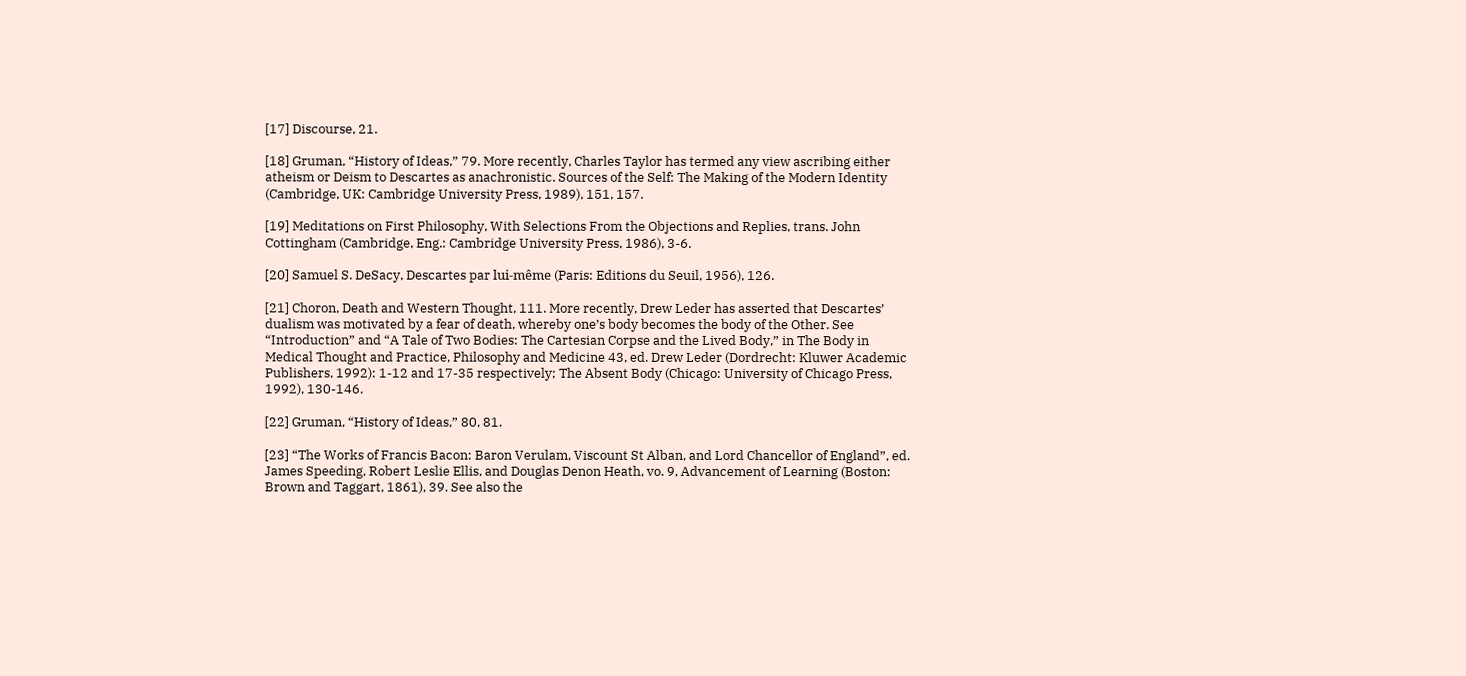[17] Discourse, 21.

[18] Gruman, “History of Ideas,” 79. More recently, Charles Taylor has termed any view ascribing either atheism or Deism to Descartes as anachronistic. Sources of the Self: The Making of the Modern Identity (Cambridge, UK: Cambridge University Press, 1989), 151, 157.

[19] Meditations on First Philosophy, With Selections From the Objections and Replies, trans. John Cottingham (Cambridge, Eng.: Cambridge University Press, 1986), 3-6.

[20] Samuel S. DeSacy, Descartes par lui-même (Paris: Editions du Seuil, 1956), 126.

[21] Choron, Death and Western Thought, 111. More recently, Drew Leder has asserted that Descartes’ dualism was motivated by a fear of death, whereby one’s body becomes the body of the Other. See “Introduction” and “A Tale of Two Bodies: The Cartesian Corpse and the Lived Body,” in The Body in Medical Thought and Practice, Philosophy and Medicine 43, ed. Drew Leder (Dordrecht: Kluwer Academic Publishers, 1992): 1-12 and 17-35 respectively; The Absent Body (Chicago: University of Chicago Press, 1992), 130-146.

[22] Gruman, “History of Ideas,” 80, 81.

[23] “The Works of Francis Bacon: Baron Verulam, Viscount St Alban, and Lord Chancellor of England”, ed. James Speeding, Robert Leslie Ellis, and Douglas Denon Heath, vo. 9, Advancement of Learning (Boston: Brown and Taggart, 1861), 39. See also the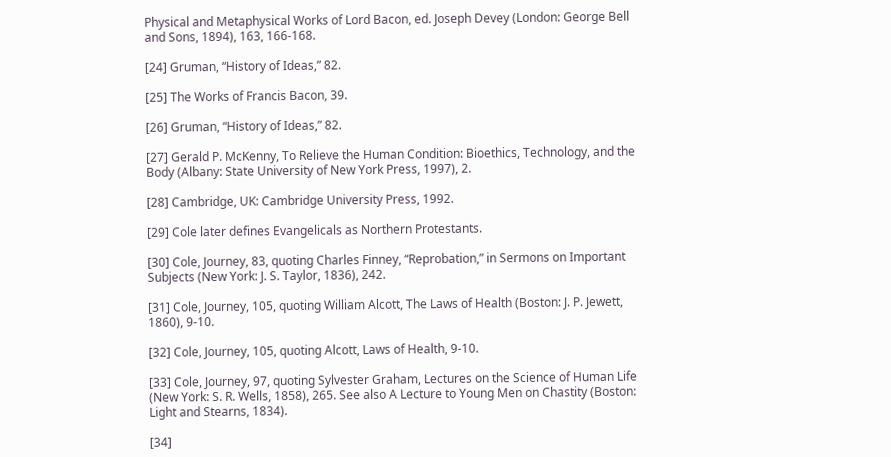Physical and Metaphysical Works of Lord Bacon, ed. Joseph Devey (London: George Bell and Sons, 1894), 163, 166-168.

[24] Gruman, “History of Ideas,” 82.

[25] The Works of Francis Bacon, 39.

[26] Gruman, “History of Ideas,” 82.

[27] Gerald P. McKenny, To Relieve the Human Condition: Bioethics, Technology, and the Body (Albany: State University of New York Press, 1997), 2.

[28] Cambridge, UK: Cambridge University Press, 1992.

[29] Cole later defines Evangelicals as Northern Protestants.

[30] Cole, Journey, 83, quoting Charles Finney, “Reprobation,” in Sermons on Important Subjects (New York: J. S. Taylor, 1836), 242.

[31] Cole, Journey, 105, quoting William Alcott, The Laws of Health (Boston: J. P. Jewett, 1860), 9-10.

[32] Cole, Journey, 105, quoting Alcott, Laws of Health, 9-10.

[33] Cole, Journey, 97, quoting Sylvester Graham, Lectures on the Science of Human Life (New York: S. R. Wells, 1858), 265. See also A Lecture to Young Men on Chastity (Boston: Light and Stearns, 1834).

[34]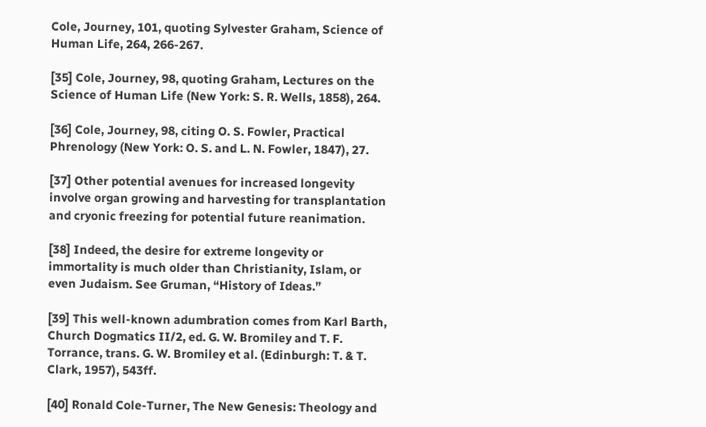Cole, Journey, 101, quoting Sylvester Graham, Science of Human Life, 264, 266-267.

[35] Cole, Journey, 98, quoting Graham, Lectures on the Science of Human Life (New York: S. R. Wells, 1858), 264.

[36] Cole, Journey, 98, citing O. S. Fowler, Practical Phrenology (New York: O. S. and L. N. Fowler, 1847), 27.

[37] Other potential avenues for increased longevity involve organ growing and harvesting for transplantation and cryonic freezing for potential future reanimation.

[38] Indeed, the desire for extreme longevity or immortality is much older than Christianity, Islam, or even Judaism. See Gruman, “History of Ideas.”

[39] This well-known adumbration comes from Karl Barth, Church Dogmatics II/2, ed. G. W. Bromiley and T. F. Torrance, trans. G. W. Bromiley et al. (Edinburgh: T. & T. Clark, 1957), 543ff.

[40] Ronald Cole-Turner, The New Genesis: Theology and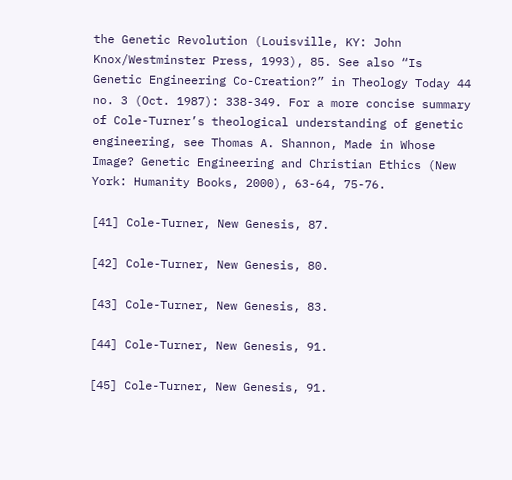the Genetic Revolution (Louisville, KY: John Knox/Westminster Press, 1993), 85. See also “Is Genetic Engineering Co-Creation?” in Theology Today 44 no. 3 (Oct. 1987): 338-349. For a more concise summary of Cole-Turner’s theological understanding of genetic engineering, see Thomas A. Shannon, Made in Whose Image? Genetic Engineering and Christian Ethics (New York: Humanity Books, 2000), 63-64, 75-76.

[41] Cole-Turner, New Genesis, 87.

[42] Cole-Turner, New Genesis, 80.

[43] Cole-Turner, New Genesis, 83.

[44] Cole-Turner, New Genesis, 91.

[45] Cole-Turner, New Genesis, 91.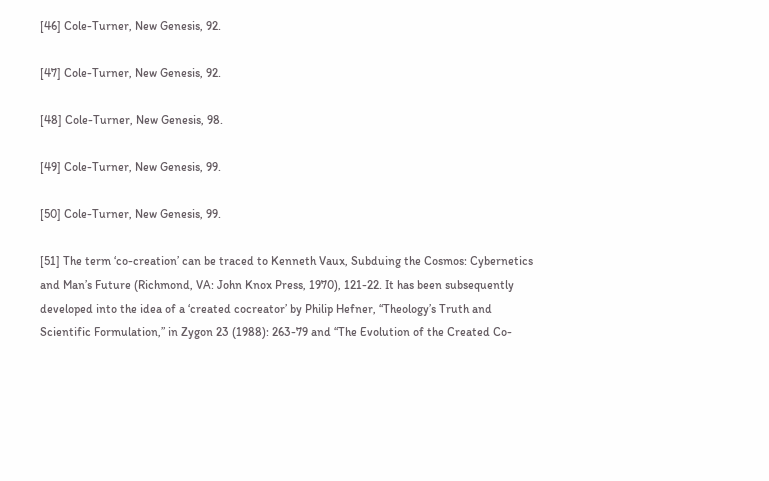[46] Cole-Turner, New Genesis, 92.

[47] Cole-Turner, New Genesis, 92.

[48] Cole-Turner, New Genesis, 98.

[49] Cole-Turner, New Genesis, 99.

[50] Cole-Turner, New Genesis, 99.

[51] The term ‘co-creation’ can be traced to Kenneth Vaux, Subduing the Cosmos: Cybernetics and Man’s Future (Richmond, VA: John Knox Press, 1970), 121-22. It has been subsequently developed into the idea of a ‘created cocreator’ by Philip Hefner, “Theology’s Truth and Scientific Formulation,” in Zygon 23 (1988): 263-79 and “The Evolution of the Created Co-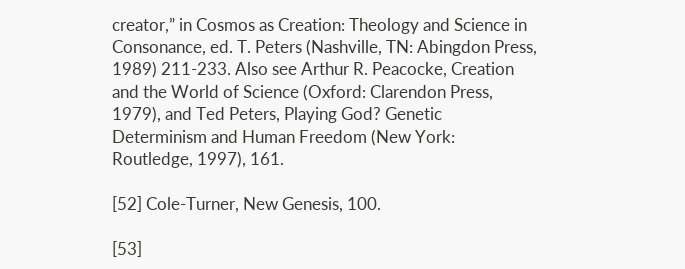creator,” in Cosmos as Creation: Theology and Science in Consonance, ed. T. Peters (Nashville, TN: Abingdon Press, 1989) 211-233. Also see Arthur R. Peacocke, Creation and the World of Science (Oxford: Clarendon Press, 1979), and Ted Peters, Playing God? Genetic Determinism and Human Freedom (New York: Routledge, 1997), 161.

[52] Cole-Turner, New Genesis, 100.

[53]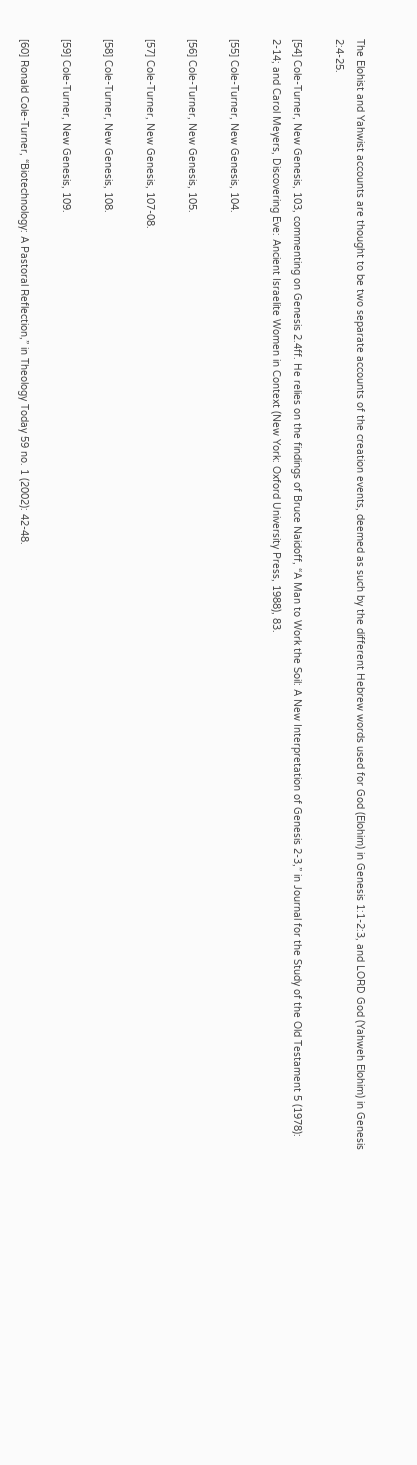The Elohist and Yahwist accounts are thought to be two separate accounts of the creation events, deemed as such by the different Hebrew words used for God (Elohim) in Genesis 1:1-2:3, and LORD God (Yahweh Elohim) in Genesis 2:4-25.

[54] Cole-Turner, New Genesis, 103, commenting on Genesis 2.4ff. He relies on the findings of Bruce Naidoff, “A Man to Work the Soil: A New Interpretation of Genesis 2-3,” in Journal for the Study of the Old Testament 5 (1978): 2-14; and Carol Meyers, Discovering Eve: Ancient Israelite Women in Context (New York: Oxford University Press, 1988), 83.

[55] Cole-Turner, New Genesis, 104.

[56] Cole-Turner, New Genesis, 105.

[57] Cole-Turner, New Genesis, 107-08.

[58] Cole-Turner, New Genesis, 108.

[59] Cole-Turner, New Genesis, 109.

[60] Ronald Cole-Turner, “Biotechnology: A Pastoral Reflection,” in Theology Today 59 no. 1 (2002): 42-48.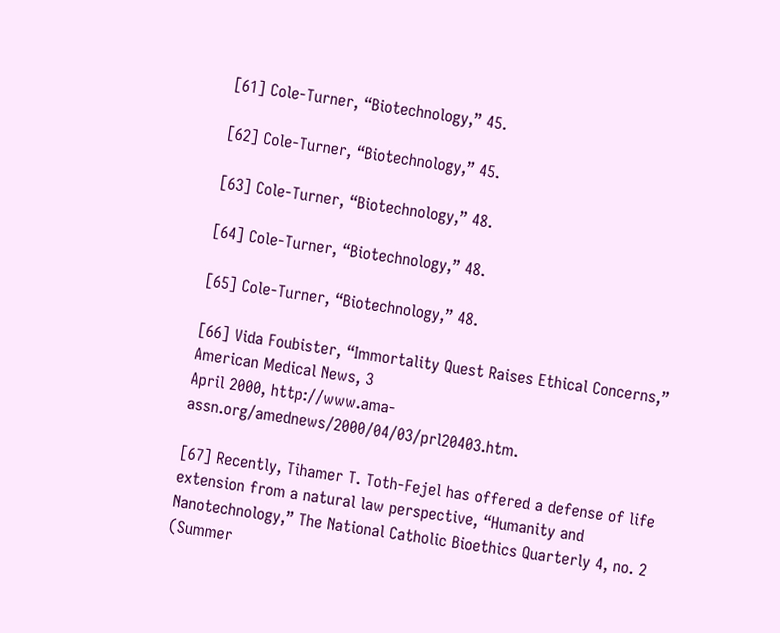[61] Cole-Turner, “Biotechnology,” 45.

[62] Cole-Turner, “Biotechnology,” 45.

[63] Cole-Turner, “Biotechnology,” 48.

[64] Cole-Turner, “Biotechnology,” 48.

[65] Cole-Turner, “Biotechnology,” 48.

[66] Vida Foubister, “Immortality Quest Raises Ethical Concerns,” American Medical News, 3
April 2000, http://www.ama-assn.org/amednews/2000/04/03/prl20403.htm.

[67] Recently, Tihamer T. Toth-Fejel has offered a defense of life extension from a natural law perspective, “Humanity and Nanotechnology,” The National Catholic Bioethics Quarterly 4, no. 2 (Summer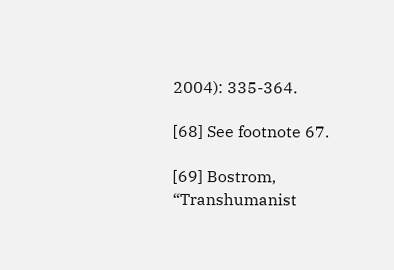2004): 335-364.

[68] See footnote 67.

[69] Bostrom, “Transhumanist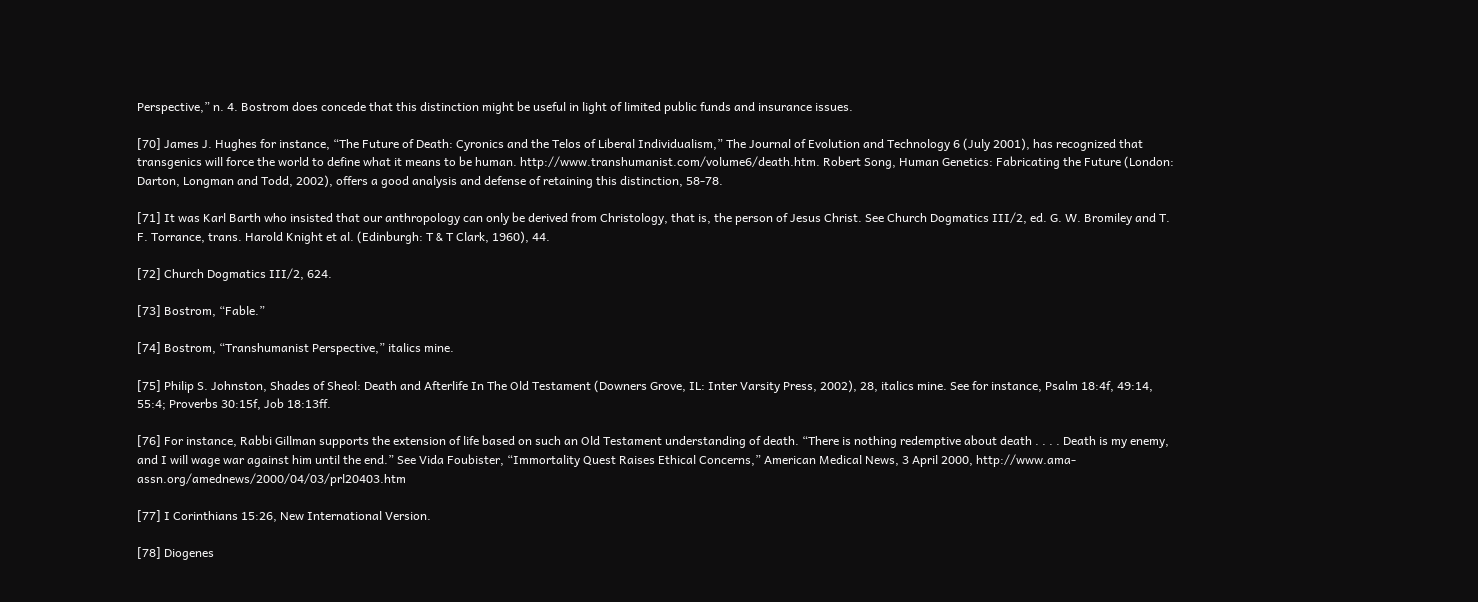Perspective,” n. 4. Bostrom does concede that this distinction might be useful in light of limited public funds and insurance issues.

[70] James J. Hughes for instance, “The Future of Death: Cyronics and the Telos of Liberal Individualism,” The Journal of Evolution and Technology 6 (July 2001), has recognized that transgenics will force the world to define what it means to be human. http://www.transhumanist.com/volume6/death.htm. Robert Song, Human Genetics: Fabricating the Future (London: Darton, Longman and Todd, 2002), offers a good analysis and defense of retaining this distinction, 58-78.

[71] It was Karl Barth who insisted that our anthropology can only be derived from Christology, that is, the person of Jesus Christ. See Church Dogmatics III/2, ed. G. W. Bromiley and T. F. Torrance, trans. Harold Knight et al. (Edinburgh: T & T Clark, 1960), 44.

[72] Church Dogmatics III/2, 624.

[73] Bostrom, “Fable.”

[74] Bostrom, “Transhumanist Perspective,” italics mine.

[75] Philip S. Johnston, Shades of Sheol: Death and Afterlife In The Old Testament (Downers Grove, IL: Inter Varsity Press, 2002), 28, italics mine. See for instance, Psalm 18:4f, 49:14, 55:4; Proverbs 30:15f, Job 18:13ff.

[76] For instance, Rabbi Gillman supports the extension of life based on such an Old Testament understanding of death. “There is nothing redemptive about death . . . . Death is my enemy, and I will wage war against him until the end.” See Vida Foubister, “Immortality Quest Raises Ethical Concerns,” American Medical News, 3 April 2000, http://www.ama-assn.org/amednews/2000/04/03/prl20403.htm

[77] I Corinthians 15:26, New International Version.

[78] Diogenes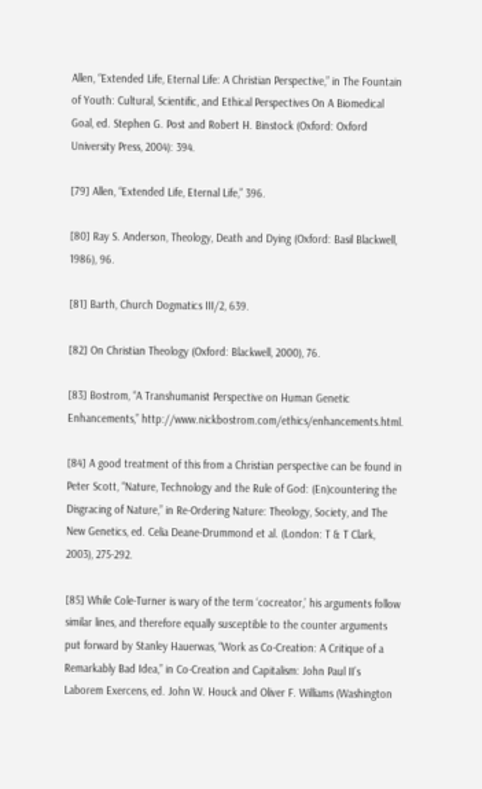Allen, “Extended Life, Eternal Life: A Christian Perspective,” in The Fountain of Youth: Cultural, Scientific, and Ethical Perspectives On A Biomedical Goal, ed. Stephen G. Post and Robert H. Binstock (Oxford: Oxford University Press, 2004): 394.

[79] Allen, “Extended Life, Eternal Life,” 396.

[80] Ray S. Anderson, Theology, Death and Dying (Oxford: Basil Blackwell, 1986), 96.

[81] Barth, Church Dogmatics III/2, 639.

[82] On Christian Theology (Oxford: Blackwell, 2000), 76.

[83] Bostrom, “A Transhumanist Perspective on Human Genetic Enhancements,” http://www.nickbostrom.com/ethics/enhancements.html.

[84] A good treatment of this from a Christian perspective can be found in Peter Scott, “Nature, Technology and the Rule of God: (En)countering the Disgracing of Nature,” in Re-Ordering Nature: Theology, Society, and The New Genetics, ed. Celia Deane-Drummond et al. (London: T & T Clark, 2003), 275-292.

[85] While Cole-Turner is wary of the term ‘cocreator,’ his arguments follow similar lines, and therefore equally susceptible to the counter arguments put forward by Stanley Hauerwas, “Work as Co-Creation: A Critique of a Remarkably Bad Idea,” in Co-Creation and Capitalism: John Paul II’s Laborem Exercens, ed. John W. Houck and Oliver F. Williams (Washington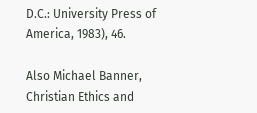D.C.: University Press of America, 1983), 46.

Also Michael Banner, Christian Ethics and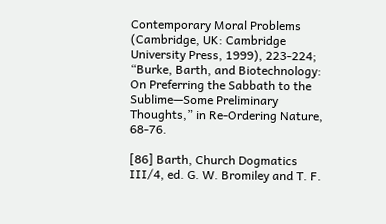Contemporary Moral Problems (Cambridge, UK: Cambridge University Press, 1999), 223-224; “Burke, Barth, and Biotechnology: On Preferring the Sabbath to the Sublime—Some Preliminary Thoughts,” in Re-Ordering Nature, 68-76.

[86] Barth, Church Dogmatics III/4, ed. G. W. Bromiley and T. F.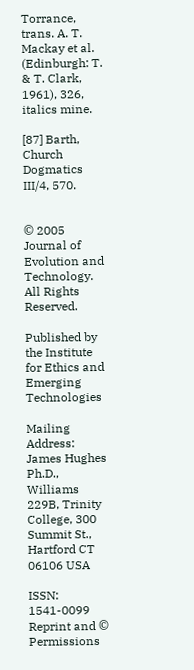Torrance, trans. A. T. Mackay et al. (Edinburgh: T. & T. Clark, 1961), 326, italics mine.

[87] Barth, Church Dogmatics III/4, 570.


© 2005 Journal of Evolution and Technology.  All Rights Reserved.

Published by the Institute for Ethics and Emerging Technologies

Mailing Address: James Hughes Ph.D., Williams 229B, Trinity College, 300 Summit St., Hartford CT 06106 USA

ISSN: 1541-0099  Reprint and © Permissions